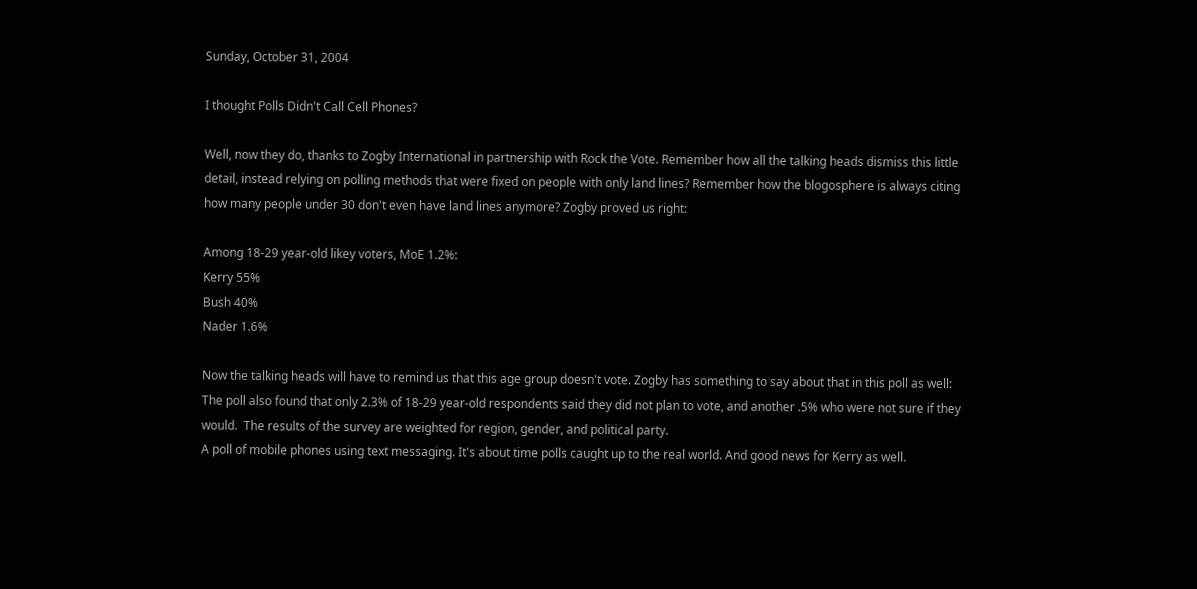Sunday, October 31, 2004

I thought Polls Didn't Call Cell Phones?

Well, now they do, thanks to Zogby International in partnership with Rock the Vote. Remember how all the talking heads dismiss this little detail, instead relying on polling methods that were fixed on people with only land lines? Remember how the blogosphere is always citing how many people under 30 don't even have land lines anymore? Zogby proved us right:

Among 18-29 year-old likey voters, MoE 1.2%:
Kerry 55%
Bush 40%
Nader 1.6%

Now the talking heads will have to remind us that this age group doesn't vote. Zogby has something to say about that in this poll as well:
The poll also found that only 2.3% of 18-29 year-old respondents said they did not plan to vote, and another .5% who were not sure if they would.  The results of the survey are weighted for region, gender, and political party.
A poll of mobile phones using text messaging. It's about time polls caught up to the real world. And good news for Kerry as well.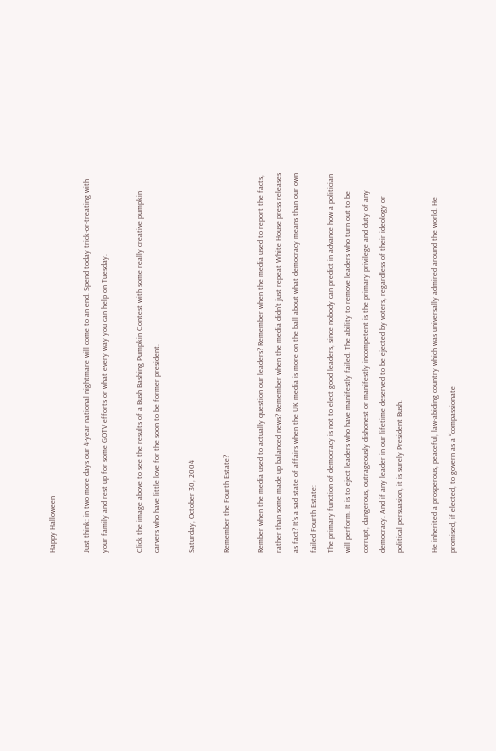Happy Halloween

Just think: in two more days our 4-year national nightmare will come to an end. Spend today trick-or-treating with your family and rest up for some GOTV efforts or what every way you can help on Tuesday.

Click the image above to see the results of a Bush Bashing Pumpkin Contest with some really creative pumpkin carvers who have little love for the soon to be former president.

Saturday, October 30, 2004

Remember the Fourth Estate?

Rember when the media used to actually question our leaders? Remember when the media used to report the facts, rather than some made up balanced news? Remember when the media didn't just repeat White House press releases as fact? It's a sad state of affairs when the UK media is more on the ball about what democracy means than our own failed Fourth Estate:
The primary function of democracy is not to elect good leaders, since nobody can predict in advance how a politician will perform. It is to eject leaders who have manifestly failed. The ability to remove leaders who turn out to be corrupt, dangerous, outrageously dishonest or manifestly incompetent is the primary privilege and duty of any democracy. And if any leader in our lifetime deserved to be ejected by voters, regardless of their ideology or political persuasion, it is surely President Bush.

He inherited a prosperous, peaceful, law-abiding country which was universally admired around the world. He promised, if elected, to govern as a “compassionate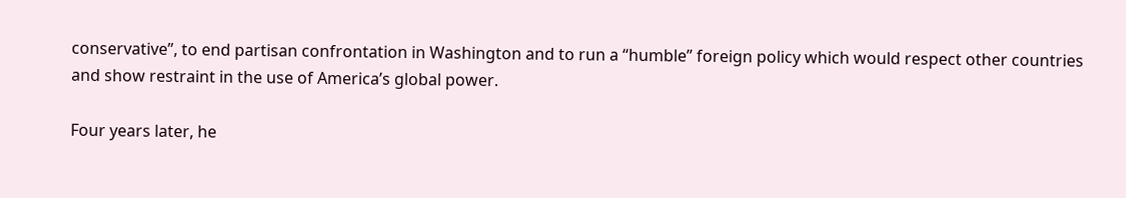conservative”, to end partisan confrontation in Washington and to run a “humble” foreign policy which would respect other countries and show restraint in the use of America’s global power.

Four years later, he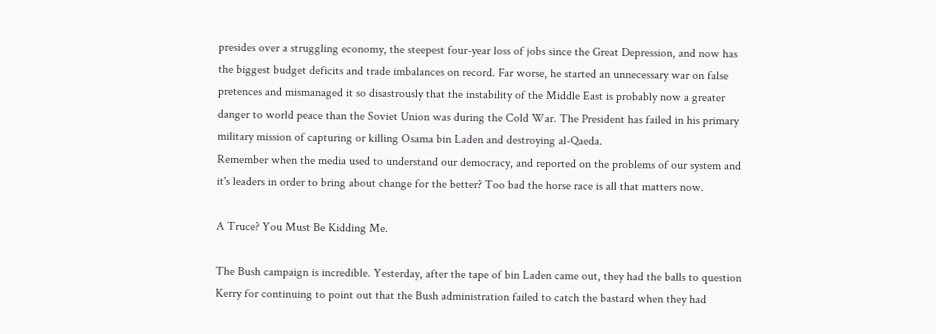presides over a struggling economy, the steepest four-year loss of jobs since the Great Depression, and now has the biggest budget deficits and trade imbalances on record. Far worse, he started an unnecessary war on false pretences and mismanaged it so disastrously that the instability of the Middle East is probably now a greater danger to world peace than the Soviet Union was during the Cold War. The President has failed in his primary military mission of capturing or killing Osama bin Laden and destroying al-Qaeda.
Remember when the media used to understand our democracy, and reported on the problems of our system and it's leaders in order to bring about change for the better? Too bad the horse race is all that matters now.

A Truce? You Must Be Kidding Me.

The Bush campaign is incredible. Yesterday, after the tape of bin Laden came out, they had the balls to question Kerry for continuing to point out that the Bush administration failed to catch the bastard when they had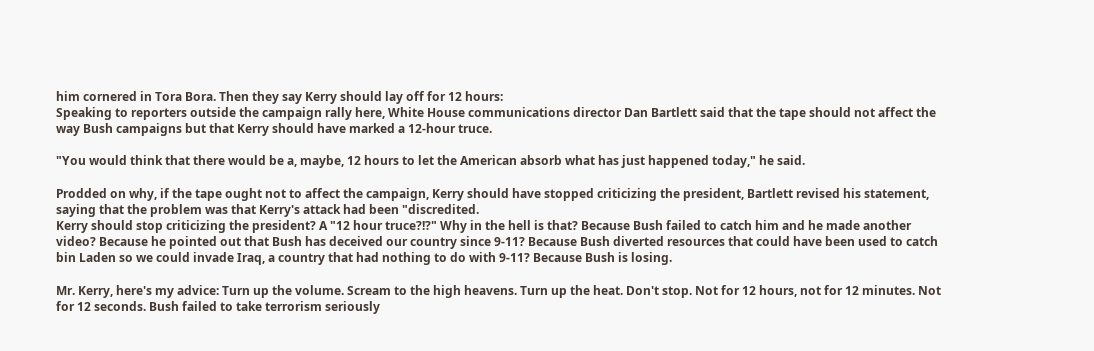him cornered in Tora Bora. Then they say Kerry should lay off for 12 hours:
Speaking to reporters outside the campaign rally here, White House communications director Dan Bartlett said that the tape should not affect the way Bush campaigns but that Kerry should have marked a 12-hour truce.

"You would think that there would be a, maybe, 12 hours to let the American absorb what has just happened today," he said.

Prodded on why, if the tape ought not to affect the campaign, Kerry should have stopped criticizing the president, Bartlett revised his statement, saying that the problem was that Kerry's attack had been "discredited.
Kerry should stop criticizing the president? A "12 hour truce?!?" Why in the hell is that? Because Bush failed to catch him and he made another video? Because he pointed out that Bush has deceived our country since 9-11? Because Bush diverted resources that could have been used to catch bin Laden so we could invade Iraq, a country that had nothing to do with 9-11? Because Bush is losing.

Mr. Kerry, here's my advice: Turn up the volume. Scream to the high heavens. Turn up the heat. Don't stop. Not for 12 hours, not for 12 minutes. Not for 12 seconds. Bush failed to take terrorism seriously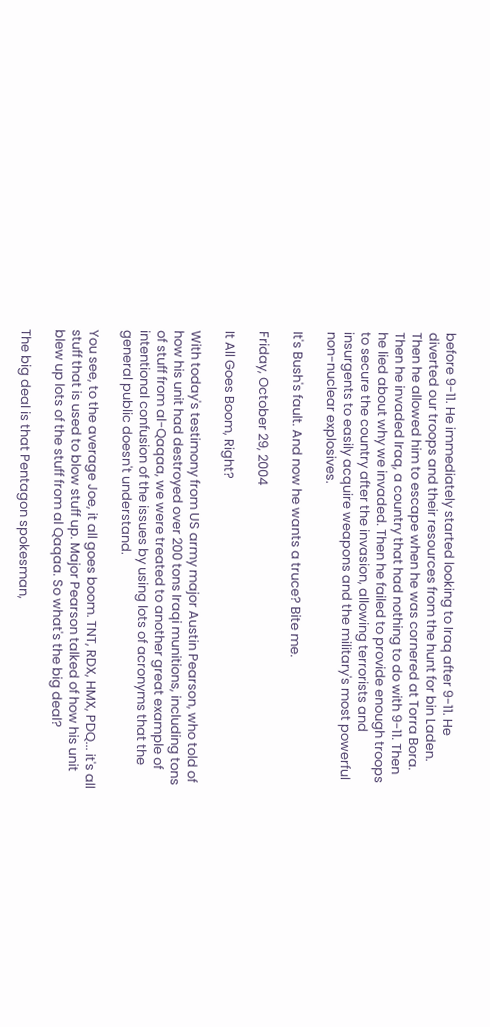before 9-11. He immediately started looking to Iraq after 9-11. He diverted our troops and their resources from the hunt for bin Laden. Then he allowed him to escape when he was cornered at Torra Bora. Then he invaded Iraq, a country that had nothing to do with 9-11. Then he lied about why we invaded. Then he failed to provide enough troops to secure the country after the invasion, allowing terrorists and insurgents to easily acquire weapons and the military's most powerful non-nuclear explosives.

It's Bush's fault. And now he wants a truce? Bite me.

Friday, October 29, 2004

It All Goes Boom, Right?

With today's testimony from US army major Austin Pearson, who told of how his unit had destroyed over 200 tons Iraqi munitions, including tons of stuff from al-Qaqaa, we were treated to another great example of intentional confusion of the issues by using lots of acronyms that the general public doesn't understand.

You see, to the average Joe, it all goes boom. TNT, RDX, HMX, PDQ... it's all stuff that is used to blow stuff up. Major Pearson talked of how his unit blew up lots of the stuff from al Qaqaa. So what's the big deal?

The big deal is that Pentagon spokesman,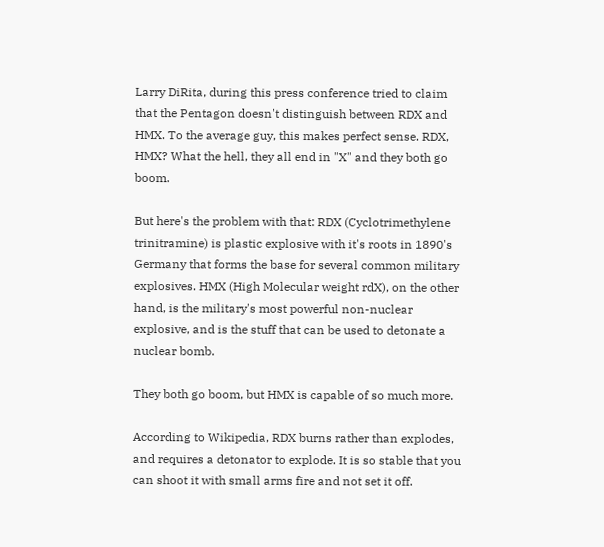Larry DiRita, during this press conference tried to claim that the Pentagon doesn't distinguish between RDX and HMX. To the average guy, this makes perfect sense. RDX, HMX? What the hell, they all end in "X" and they both go boom.

But here's the problem with that: RDX (Cyclotrimethylene trinitramine) is plastic explosive with it's roots in 1890's Germany that forms the base for several common military explosives. HMX (High Molecular weight rdX), on the other hand, is the military's most powerful non-nuclear explosive, and is the stuff that can be used to detonate a nuclear bomb.

They both go boom, but HMX is capable of so much more.

According to Wikipedia, RDX burns rather than explodes, and requires a detonator to explode. It is so stable that you can shoot it with small arms fire and not set it off.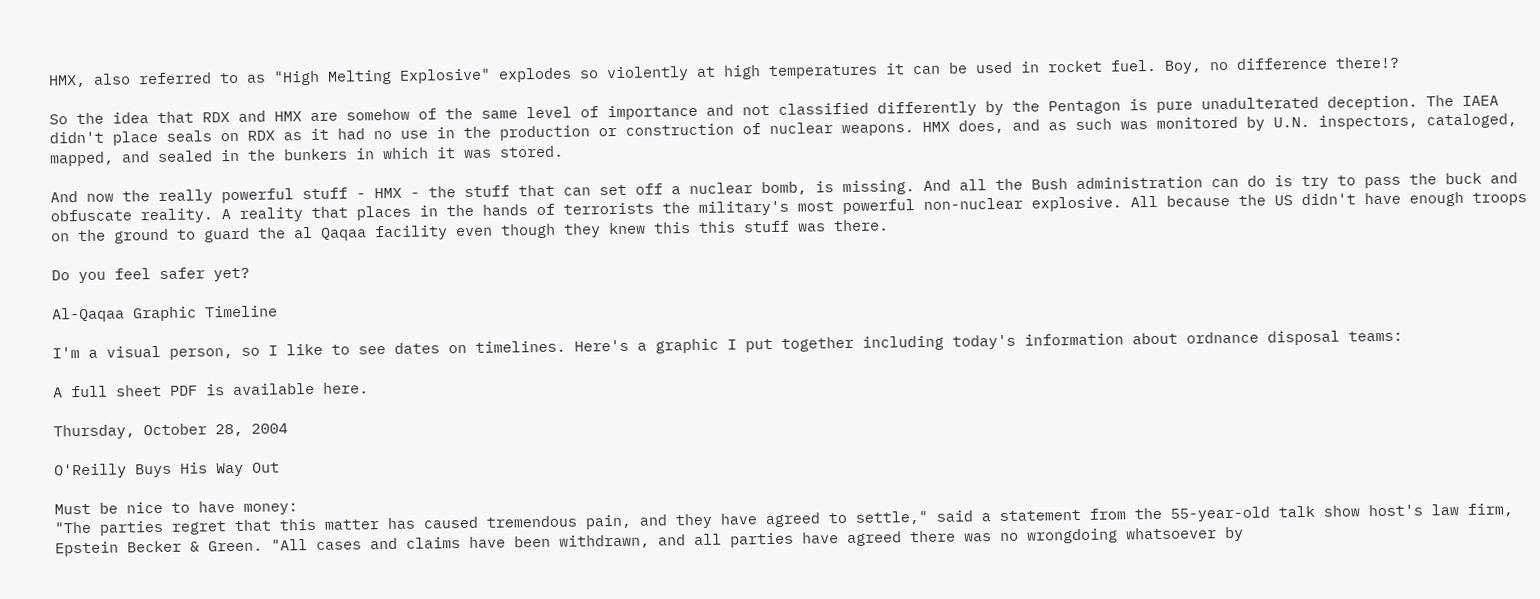HMX, also referred to as "High Melting Explosive" explodes so violently at high temperatures it can be used in rocket fuel. Boy, no difference there!?

So the idea that RDX and HMX are somehow of the same level of importance and not classified differently by the Pentagon is pure unadulterated deception. The IAEA didn't place seals on RDX as it had no use in the production or construction of nuclear weapons. HMX does, and as such was monitored by U.N. inspectors, cataloged, mapped, and sealed in the bunkers in which it was stored.

And now the really powerful stuff - HMX - the stuff that can set off a nuclear bomb, is missing. And all the Bush administration can do is try to pass the buck and obfuscate reality. A reality that places in the hands of terrorists the military's most powerful non-nuclear explosive. All because the US didn't have enough troops on the ground to guard the al Qaqaa facility even though they knew this this stuff was there.

Do you feel safer yet?

Al-Qaqaa Graphic Timeline

I'm a visual person, so I like to see dates on timelines. Here's a graphic I put together including today's information about ordnance disposal teams:

A full sheet PDF is available here.

Thursday, October 28, 2004

O'Reilly Buys His Way Out

Must be nice to have money:
"The parties regret that this matter has caused tremendous pain, and they have agreed to settle," said a statement from the 55-year-old talk show host's law firm, Epstein Becker & Green. "All cases and claims have been withdrawn, and all parties have agreed there was no wrongdoing whatsoever by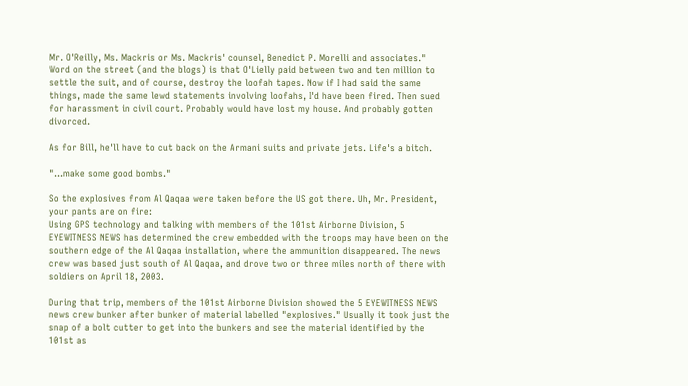Mr. O'Reilly, Ms. Mackris or Ms. Mackris' counsel, Benedict P. Morelli and associates."
Word on the street (and the blogs) is that O'Lielly paid between two and ten million to settle the suit, and of course, destroy the loofah tapes. Now if I had said the same things, made the same lewd statements involving loofahs, I'd have been fired. Then sued for harassment in civil court. Probably would have lost my house. And probably gotten divorced.

As for Bill, he'll have to cut back on the Armani suits and private jets. Life's a bitch.

"...make some good bombs."

So the explosives from Al Qaqaa were taken before the US got there. Uh, Mr. President, your pants are on fire:
Using GPS technology and talking with members of the 101st Airborne Division, 5 EYEWITNESS NEWS has determined the crew embedded with the troops may have been on the southern edge of the Al Qaqaa installation, where the ammunition disappeared. The news crew was based just south of Al Qaqaa, and drove two or three miles north of there with soldiers on April 18, 2003.

During that trip, members of the 101st Airborne Division showed the 5 EYEWITNESS NEWS news crew bunker after bunker of material labelled "explosives." Usually it took just the snap of a bolt cutter to get into the bunkers and see the material identified by the 101st as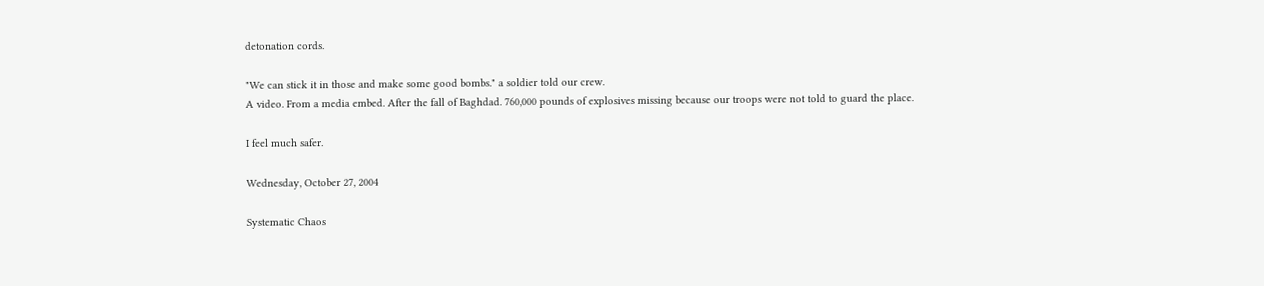detonation cords.

"We can stick it in those and make some good bombs." a soldier told our crew.
A video. From a media embed. After the fall of Baghdad. 760,000 pounds of explosives missing because our troops were not told to guard the place.

I feel much safer.

Wednesday, October 27, 2004

Systematic Chaos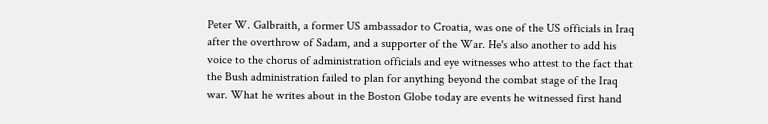Peter W. Galbraith, a former US ambassador to Croatia, was one of the US officials in Iraq after the overthrow of Sadam, and a supporter of the War. He's also another to add his voice to the chorus of administration officials and eye witnesses who attest to the fact that the Bush administration failed to plan for anything beyond the combat stage of the Iraq war. What he writes about in the Boston Globe today are events he witnessed first hand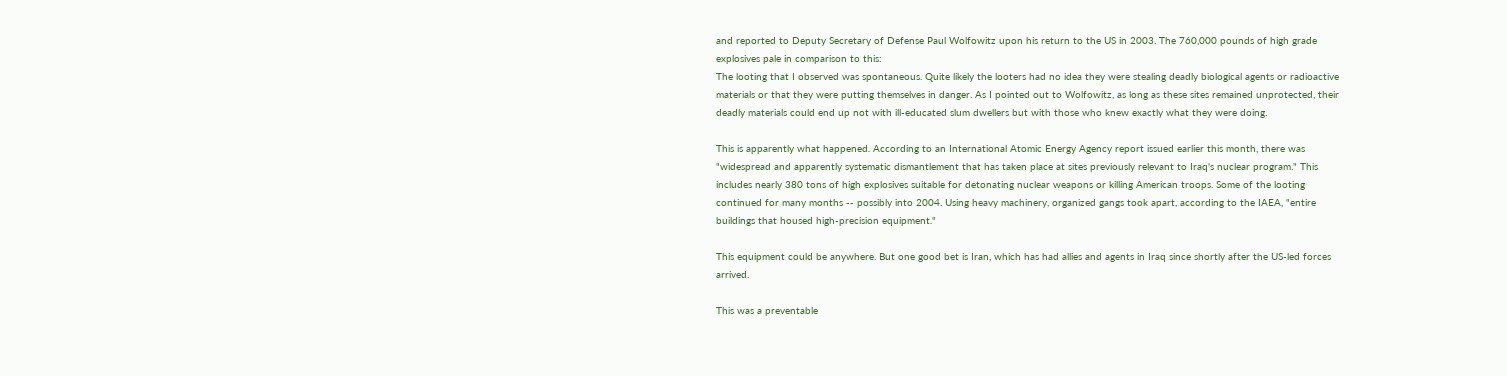and reported to Deputy Secretary of Defense Paul Wolfowitz upon his return to the US in 2003. The 760,000 pounds of high grade explosives pale in comparison to this:
The looting that I observed was spontaneous. Quite likely the looters had no idea they were stealing deadly biological agents or radioactive materials or that they were putting themselves in danger. As I pointed out to Wolfowitz, as long as these sites remained unprotected, their deadly materials could end up not with ill-educated slum dwellers but with those who knew exactly what they were doing.

This is apparently what happened. According to an International Atomic Energy Agency report issued earlier this month, there was "widespread and apparently systematic dismantlement that has taken place at sites previously relevant to Iraq's nuclear program." This includes nearly 380 tons of high explosives suitable for detonating nuclear weapons or killing American troops. Some of the looting continued for many months -- possibly into 2004. Using heavy machinery, organized gangs took apart, according to the IAEA, "entire buildings that housed high-precision equipment."

This equipment could be anywhere. But one good bet is Iran, which has had allies and agents in Iraq since shortly after the US-led forces arrived.

This was a preventable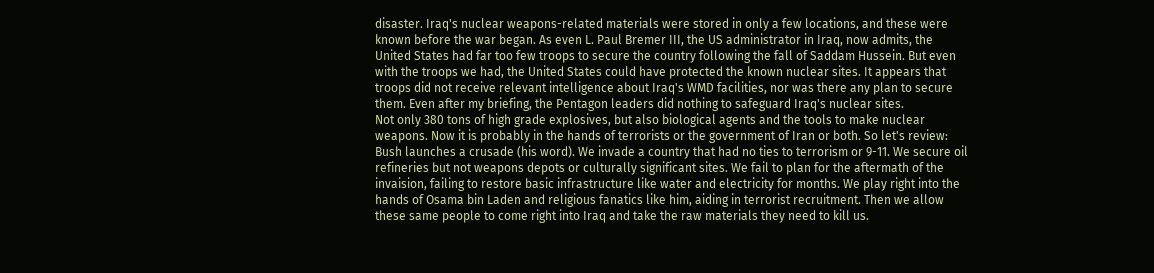disaster. Iraq's nuclear weapons-related materials were stored in only a few locations, and these were known before the war began. As even L. Paul Bremer III, the US administrator in Iraq, now admits, the United States had far too few troops to secure the country following the fall of Saddam Hussein. But even with the troops we had, the United States could have protected the known nuclear sites. It appears that troops did not receive relevant intelligence about Iraq's WMD facilities, nor was there any plan to secure them. Even after my briefing, the Pentagon leaders did nothing to safeguard Iraq's nuclear sites.
Not only 380 tons of high grade explosives, but also biological agents and the tools to make nuclear weapons. Now it is probably in the hands of terrorists or the government of Iran or both. So let's review: Bush launches a crusade (his word). We invade a country that had no ties to terrorism or 9-11. We secure oil refineries but not weapons depots or culturally significant sites. We fail to plan for the aftermath of the invaision, failing to restore basic infrastructure like water and electricity for months. We play right into the hands of Osama bin Laden and religious fanatics like him, aiding in terrorist recruitment. Then we allow these same people to come right into Iraq and take the raw materials they need to kill us.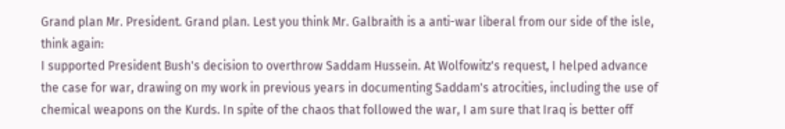Grand plan Mr. President. Grand plan. Lest you think Mr. Galbraith is a anti-war liberal from our side of the isle, think again:
I supported President Bush's decision to overthrow Saddam Hussein. At Wolfowitz's request, I helped advance the case for war, drawing on my work in previous years in documenting Saddam's atrocities, including the use of chemical weapons on the Kurds. In spite of the chaos that followed the war, I am sure that Iraq is better off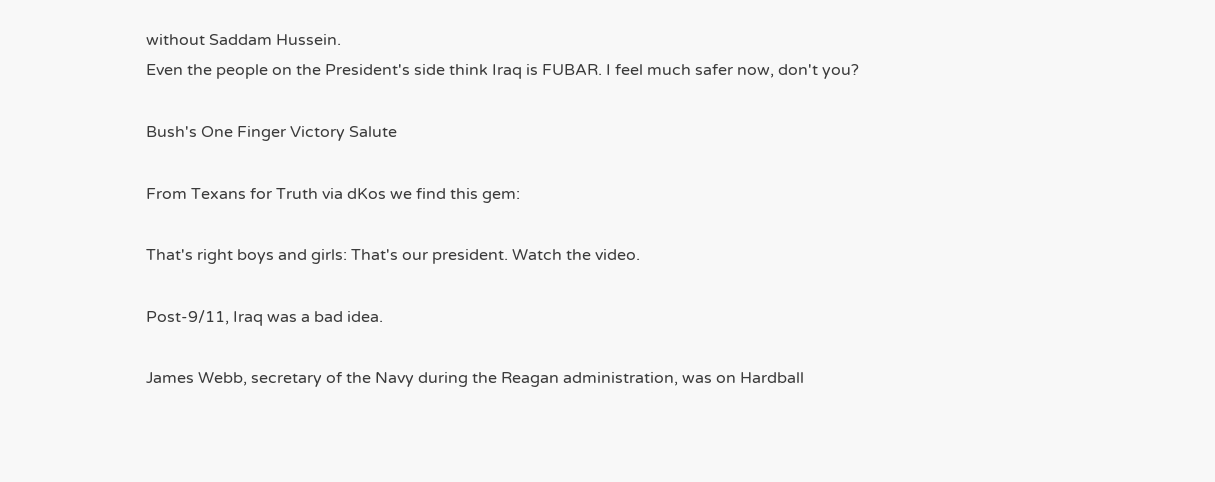without Saddam Hussein.
Even the people on the President's side think Iraq is FUBAR. I feel much safer now, don't you?

Bush's One Finger Victory Salute

From Texans for Truth via dKos we find this gem:

That's right boys and girls: That's our president. Watch the video.

Post-9/11, Iraq was a bad idea.

James Webb, secretary of the Navy during the Reagan administration, was on Hardball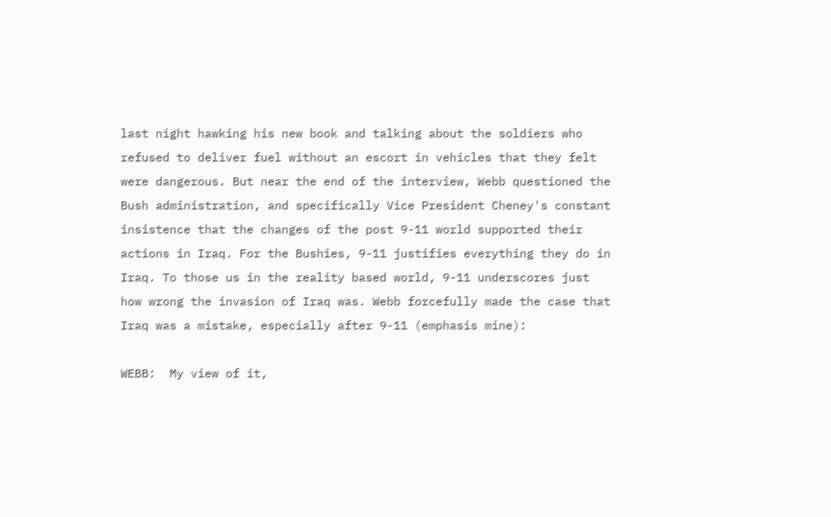last night hawking his new book and talking about the soldiers who refused to deliver fuel without an escort in vehicles that they felt were dangerous. But near the end of the interview, Webb questioned the Bush administration, and specifically Vice President Cheney's constant insistence that the changes of the post 9-11 world supported their actions in Iraq. For the Bushies, 9-11 justifies everything they do in Iraq. To those us in the reality based world, 9-11 underscores just how wrong the invasion of Iraq was. Webb forcefully made the case that Iraq was a mistake, especially after 9-11 (emphasis mine):

WEBB:  My view of it,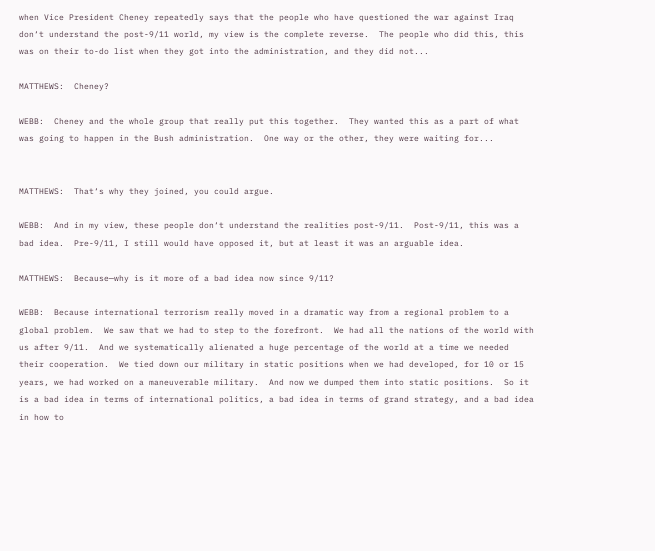when Vice President Cheney repeatedly says that the people who have questioned the war against Iraq don‘t understand the post-9/11 world, my view is the complete reverse.  The people who did this, this was on their to-do list when they got into the administration, and they did not...

MATTHEWS:  Cheney?

WEBB:  Cheney and the whole group that really put this together.  They wanted this as a part of what was going to happen in the Bush administration.  One way or the other, they were waiting for...


MATTHEWS:  That‘s why they joined, you could argue.

WEBB:  And in my view, these people don‘t understand the realities post-9/11.  Post-9/11, this was a bad idea.  Pre-9/11, I still would have opposed it, but at least it was an arguable idea.

MATTHEWS:  Because—why is it more of a bad idea now since 9/11?

WEBB:  Because international terrorism really moved in a dramatic way from a regional problem to a global problem.  We saw that we had to step to the forefront.  We had all the nations of the world with us after 9/11.  And we systematically alienated a huge percentage of the world at a time we needed their cooperation.  We tied down our military in static positions when we had developed, for 10 or 15 years, we had worked on a maneuverable military.  And now we dumped them into static positions.  So it is a bad idea in terms of international politics, a bad idea in terms of grand strategy, and a bad idea in how to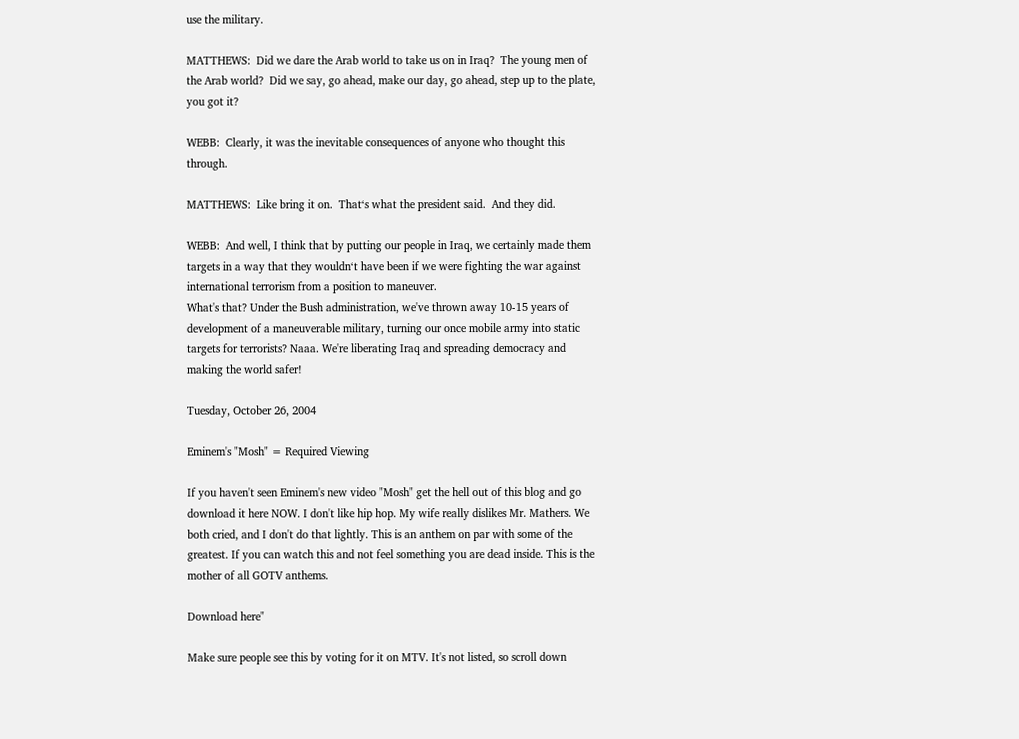use the military.

MATTHEWS:  Did we dare the Arab world to take us on in Iraq?  The young men of the Arab world?  Did we say, go ahead, make our day, go ahead, step up to the plate, you got it?

WEBB:  Clearly, it was the inevitable consequences of anyone who thought this through.

MATTHEWS:  Like bring it on.  That‘s what the president said.  And they did.

WEBB:  And well, I think that by putting our people in Iraq, we certainly made them targets in a way that they wouldn‘t have been if we were fighting the war against international terrorism from a position to maneuver.
What's that? Under the Bush administration, we've thrown away 10-15 years of development of a maneuverable military, turning our once mobile army into static targets for terrorists? Naaa. We're liberating Iraq and spreading democracy and making the world safer!

Tuesday, October 26, 2004

Eminem's "Mosh" = Required Viewing

If you haven't seen Eminem's new video "Mosh" get the hell out of this blog and go download it here NOW. I don't like hip hop. My wife really dislikes Mr. Mathers. We both cried, and I don't do that lightly. This is an anthem on par with some of the greatest. If you can watch this and not feel something you are dead inside. This is the mother of all GOTV anthems.

Download here"

Make sure people see this by voting for it on MTV. It's not listed, so scroll down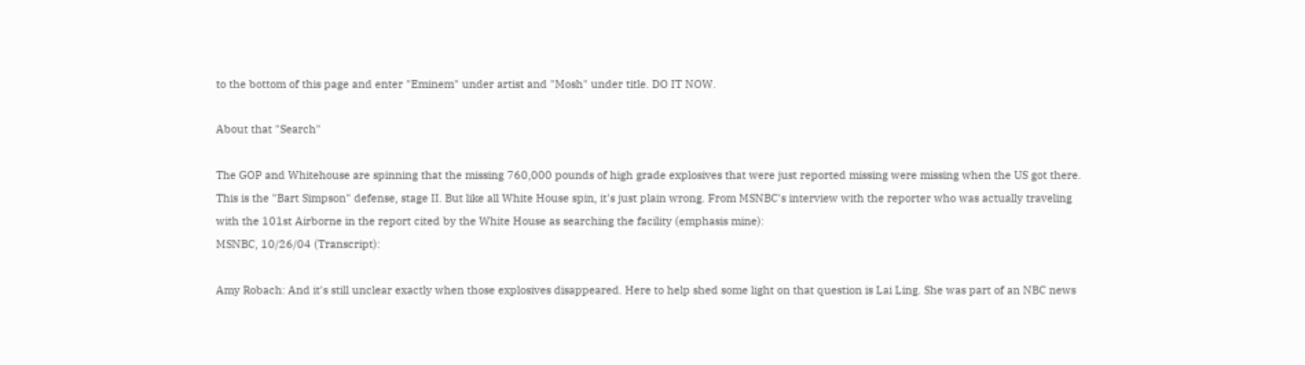to the bottom of this page and enter "Eminem" under artist and "Mosh" under title. DO IT NOW.

About that "Search"

The GOP and Whitehouse are spinning that the missing 760,000 pounds of high grade explosives that were just reported missing were missing when the US got there. This is the "Bart Simpson" defense, stage II. But like all White House spin, it's just plain wrong. From MSNBC's interview with the reporter who was actually traveling with the 101st Airborne in the report cited by the White House as searching the facility (emphasis mine):
MSNBC, 10/26/04 (Transcript):

Amy Robach: And it's still unclear exactly when those explosives disappeared. Here to help shed some light on that question is Lai Ling. She was part of an NBC news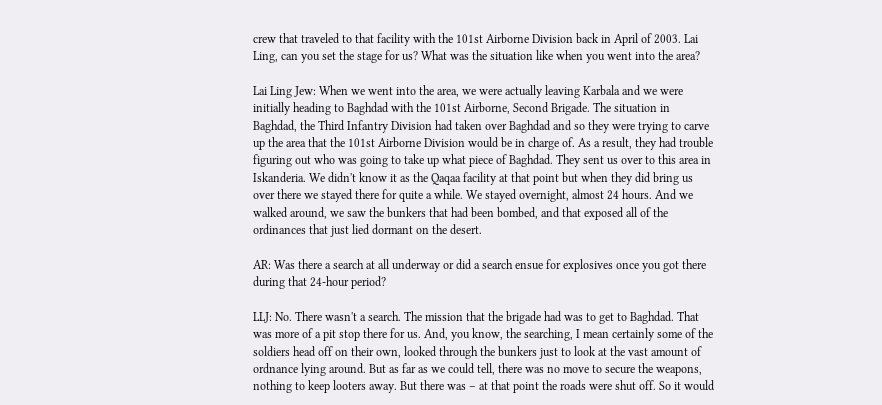crew that traveled to that facility with the 101st Airborne Division back in April of 2003. Lai Ling, can you set the stage for us? What was the situation like when you went into the area?

Lai Ling Jew: When we went into the area, we were actually leaving Karbala and we were initially heading to Baghdad with the 101st Airborne, Second Brigade. The situation in Baghdad, the Third Infantry Division had taken over Baghdad and so they were trying to carve up the area that the 101st Airborne Division would be in charge of. As a result, they had trouble figuring out who was going to take up what piece of Baghdad. They sent us over to this area in Iskanderia. We didn't know it as the Qaqaa facility at that point but when they did bring us over there we stayed there for quite a while. We stayed overnight, almost 24 hours. And we walked around, we saw the bunkers that had been bombed, and that exposed all of the ordinances that just lied dormant on the desert.

AR: Was there a search at all underway or did a search ensue for explosives once you got there during that 24-hour period?

LLJ: No. There wasn't a search. The mission that the brigade had was to get to Baghdad. That was more of a pit stop there for us. And, you know, the searching, I mean certainly some of the soldiers head off on their own, looked through the bunkers just to look at the vast amount of ordnance lying around. But as far as we could tell, there was no move to secure the weapons, nothing to keep looters away. But there was – at that point the roads were shut off. So it would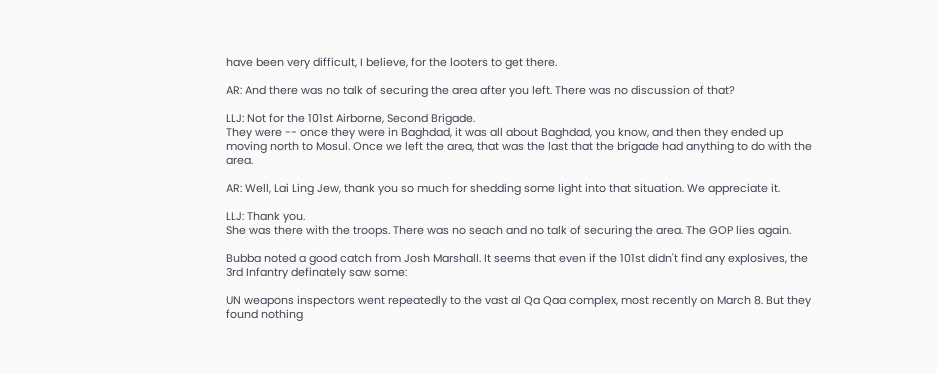have been very difficult, I believe, for the looters to get there.

AR: And there was no talk of securing the area after you left. There was no discussion of that?

LLJ: Not for the 101st Airborne, Second Brigade.
They were -- once they were in Baghdad, it was all about Baghdad, you know, and then they ended up moving north to Mosul. Once we left the area, that was the last that the brigade had anything to do with the area.

AR: Well, Lai Ling Jew, thank you so much for shedding some light into that situation. We appreciate it.

LLJ: Thank you.
She was there with the troops. There was no seach and no talk of securing the area. The GOP lies again.

Bubba noted a good catch from Josh Marshall. It seems that even if the 101st didn't find any explosives, the 3rd Infantry definately saw some:

UN weapons inspectors went repeatedly to the vast al Qa Qaa complex, most recently on March 8. But they found nothing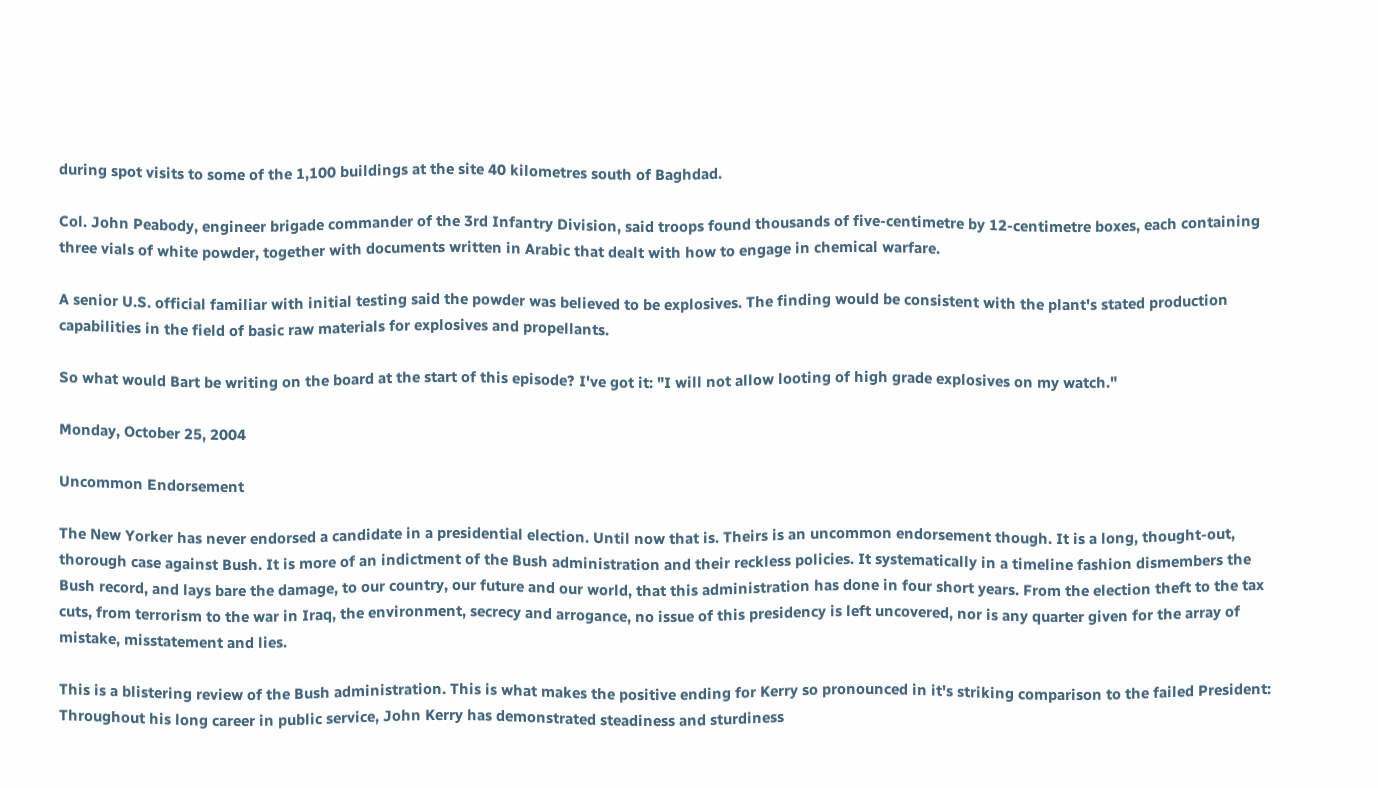during spot visits to some of the 1,100 buildings at the site 40 kilometres south of Baghdad.

Col. John Peabody, engineer brigade commander of the 3rd Infantry Division, said troops found thousands of five-centimetre by 12-centimetre boxes, each containing three vials of white powder, together with documents written in Arabic that dealt with how to engage in chemical warfare.

A senior U.S. official familiar with initial testing said the powder was believed to be explosives. The finding would be consistent with the plant's stated production capabilities in the field of basic raw materials for explosives and propellants.

So what would Bart be writing on the board at the start of this episode? I've got it: "I will not allow looting of high grade explosives on my watch."

Monday, October 25, 2004

Uncommon Endorsement

The New Yorker has never endorsed a candidate in a presidential election. Until now that is. Theirs is an uncommon endorsement though. It is a long, thought-out, thorough case against Bush. It is more of an indictment of the Bush administration and their reckless policies. It systematically in a timeline fashion dismembers the Bush record, and lays bare the damage, to our country, our future and our world, that this administration has done in four short years. From the election theft to the tax cuts, from terrorism to the war in Iraq, the environment, secrecy and arrogance, no issue of this presidency is left uncovered, nor is any quarter given for the array of mistake, misstatement and lies.

This is a blistering review of the Bush administration. This is what makes the positive ending for Kerry so pronounced in it's striking comparison to the failed President:
Throughout his long career in public service, John Kerry has demonstrated steadiness and sturdiness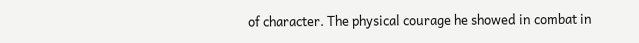of character. The physical courage he showed in combat in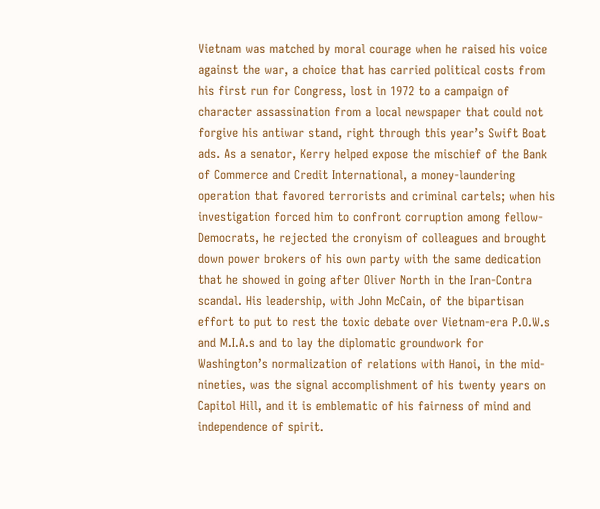Vietnam was matched by moral courage when he raised his voice against the war, a choice that has carried political costs from his first run for Congress, lost in 1972 to a campaign of character assassination from a local newspaper that could not forgive his antiwar stand, right through this year’s Swift Boat ads. As a senator, Kerry helped expose the mischief of the Bank of Commerce and Credit International, a money-laundering operation that favored terrorists and criminal cartels; when his investigation forced him to confront corruption among fellow-Democrats, he rejected the cronyism of colleagues and brought down power brokers of his own party with the same dedication that he showed in going after Oliver North in the Iran-Contra scandal. His leadership, with John McCain, of the bipartisan effort to put to rest the toxic debate over Vietnam-era P.O.W.s and M.I.A.s and to lay the diplomatic groundwork for Washington’s normalization of relations with Hanoi, in the mid-nineties, was the signal accomplishment of his twenty years on Capitol Hill, and it is emblematic of his fairness of mind and independence of spirit.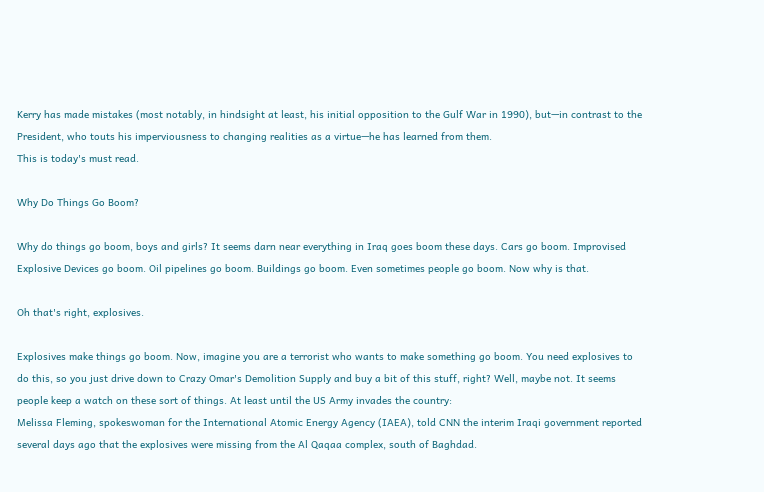Kerry has made mistakes (most notably, in hindsight at least, his initial opposition to the Gulf War in 1990), but—in contrast to the President, who touts his imperviousness to changing realities as a virtue—he has learned from them.
This is today's must read.

Why Do Things Go Boom?

Why do things go boom, boys and girls? It seems darn near everything in Iraq goes boom these days. Cars go boom. Improvised Explosive Devices go boom. Oil pipelines go boom. Buildings go boom. Even sometimes people go boom. Now why is that.

Oh that's right, explosives.

Explosives make things go boom. Now, imagine you are a terrorist who wants to make something go boom. You need explosives to do this, so you just drive down to Crazy Omar's Demolition Supply and buy a bit of this stuff, right? Well, maybe not. It seems people keep a watch on these sort of things. At least until the US Army invades the country:
Melissa Fleming, spokeswoman for the International Atomic Energy Agency (IAEA), told CNN the interim Iraqi government reported several days ago that the explosives were missing from the Al Qaqaa complex, south of Baghdad.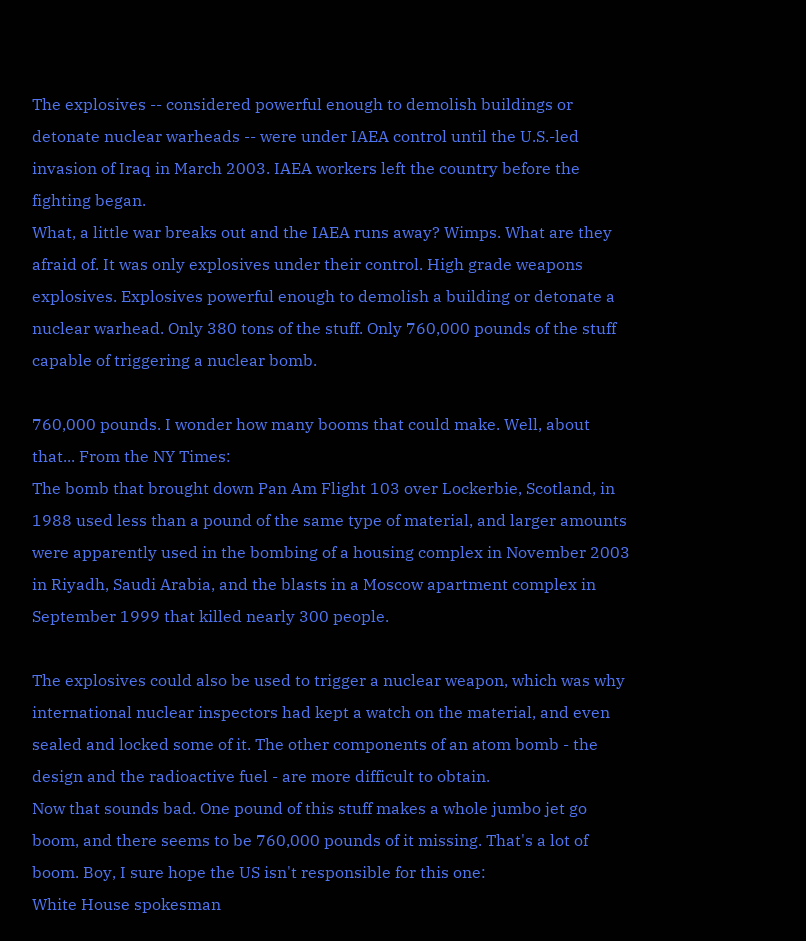The explosives -- considered powerful enough to demolish buildings or detonate nuclear warheads -- were under IAEA control until the U.S.-led invasion of Iraq in March 2003. IAEA workers left the country before the fighting began.
What, a little war breaks out and the IAEA runs away? Wimps. What are they afraid of. It was only explosives under their control. High grade weapons explosives. Explosives powerful enough to demolish a building or detonate a nuclear warhead. Only 380 tons of the stuff. Only 760,000 pounds of the stuff capable of triggering a nuclear bomb.

760,000 pounds. I wonder how many booms that could make. Well, about that... From the NY Times:
The bomb that brought down Pan Am Flight 103 over Lockerbie, Scotland, in 1988 used less than a pound of the same type of material, and larger amounts were apparently used in the bombing of a housing complex in November 2003 in Riyadh, Saudi Arabia, and the blasts in a Moscow apartment complex in September 1999 that killed nearly 300 people.

The explosives could also be used to trigger a nuclear weapon, which was why international nuclear inspectors had kept a watch on the material, and even sealed and locked some of it. The other components of an atom bomb - the design and the radioactive fuel - are more difficult to obtain.
Now that sounds bad. One pound of this stuff makes a whole jumbo jet go boom, and there seems to be 760,000 pounds of it missing. That's a lot of boom. Boy, I sure hope the US isn't responsible for this one:
White House spokesman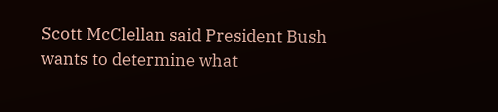Scott McClellan said President Bush wants to determine what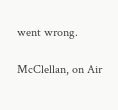went wrong.

McClellan, on Air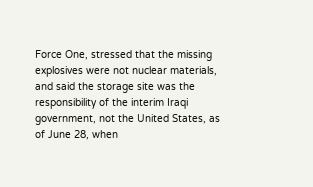Force One, stressed that the missing explosives were not nuclear materials, and said the storage site was the responsibility of the interim Iraqi government, not the United States, as of June 28, when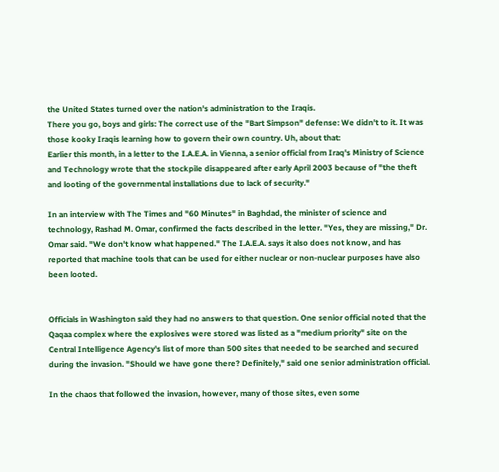the United States turned over the nation's administration to the Iraqis.
There you go, boys and girls: The correct use of the "Bart Simpson" defense: We didn't to it. It was those kooky Iraqis learning how to govern their own country. Uh, about that:
Earlier this month, in a letter to the I.A.E.A. in Vienna, a senior official from Iraq's Ministry of Science and Technology wrote that the stockpile disappeared after early April 2003 because of "the theft and looting of the governmental installations due to lack of security."

In an interview with The Times and "60 Minutes" in Baghdad, the minister of science and technology, Rashad M. Omar, confirmed the facts described in the letter. "Yes, they are missing," Dr. Omar said. "We don't know what happened." The I.A.E.A. says it also does not know, and has reported that machine tools that can be used for either nuclear or non-nuclear purposes have also been looted.


Officials in Washington said they had no answers to that question. One senior official noted that the Qaqaa complex where the explosives were stored was listed as a "medium priority" site on the Central Intelligence Agency's list of more than 500 sites that needed to be searched and secured during the invasion. "Should we have gone there? Definitely," said one senior administration official.

In the chaos that followed the invasion, however, many of those sites, even some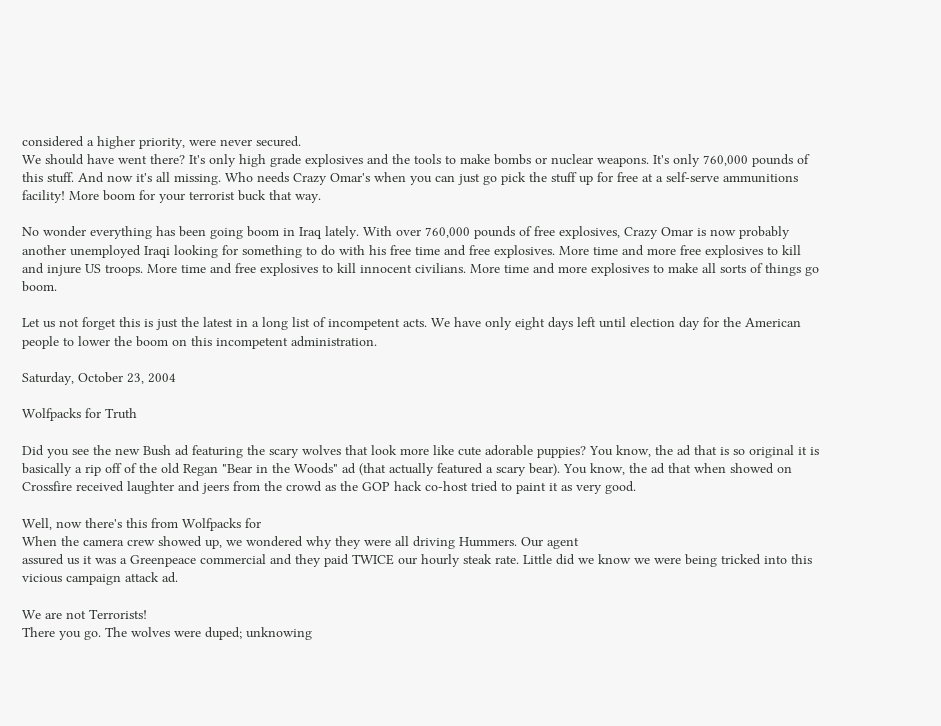considered a higher priority, were never secured.
We should have went there? It's only high grade explosives and the tools to make bombs or nuclear weapons. It's only 760,000 pounds of this stuff. And now it's all missing. Who needs Crazy Omar's when you can just go pick the stuff up for free at a self-serve ammunitions facility! More boom for your terrorist buck that way.

No wonder everything has been going boom in Iraq lately. With over 760,000 pounds of free explosives, Crazy Omar is now probably another unemployed Iraqi looking for something to do with his free time and free explosives. More time and more free explosives to kill and injure US troops. More time and free explosives to kill innocent civilians. More time and more explosives to make all sorts of things go boom.

Let us not forget this is just the latest in a long list of incompetent acts. We have only eight days left until election day for the American people to lower the boom on this incompetent administration.

Saturday, October 23, 2004

Wolfpacks for Truth

Did you see the new Bush ad featuring the scary wolves that look more like cute adorable puppies? You know, the ad that is so original it is basically a rip off of the old Regan "Bear in the Woods" ad (that actually featured a scary bear). You know, the ad that when showed on Crossfire received laughter and jeers from the crowd as the GOP hack co-host tried to paint it as very good.

Well, now there's this from Wolfpacks for
When the camera crew showed up, we wondered why they were all driving Hummers. Our agent
assured us it was a Greenpeace commercial and they paid TWICE our hourly steak rate. Little did we know we were being tricked into this vicious campaign attack ad.

We are not Terrorists!
There you go. The wolves were duped; unknowing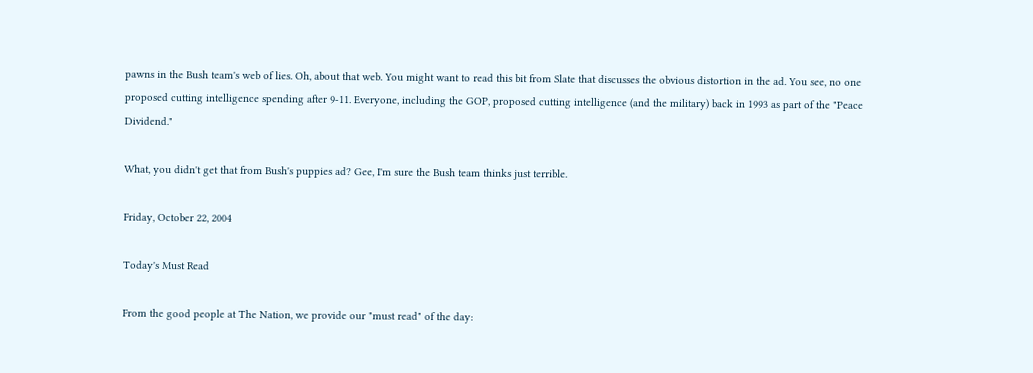pawns in the Bush team's web of lies. Oh, about that web. You might want to read this bit from Slate that discusses the obvious distortion in the ad. You see, no one proposed cutting intelligence spending after 9-11. Everyone, including the GOP, proposed cutting intelligence (and the military) back in 1993 as part of the "Peace Dividend."

What, you didn't get that from Bush's puppies ad? Gee, I'm sure the Bush team thinks just terrible.

Friday, October 22, 2004

Today's Must Read

From the good people at The Nation, we provide our "must read" of the day: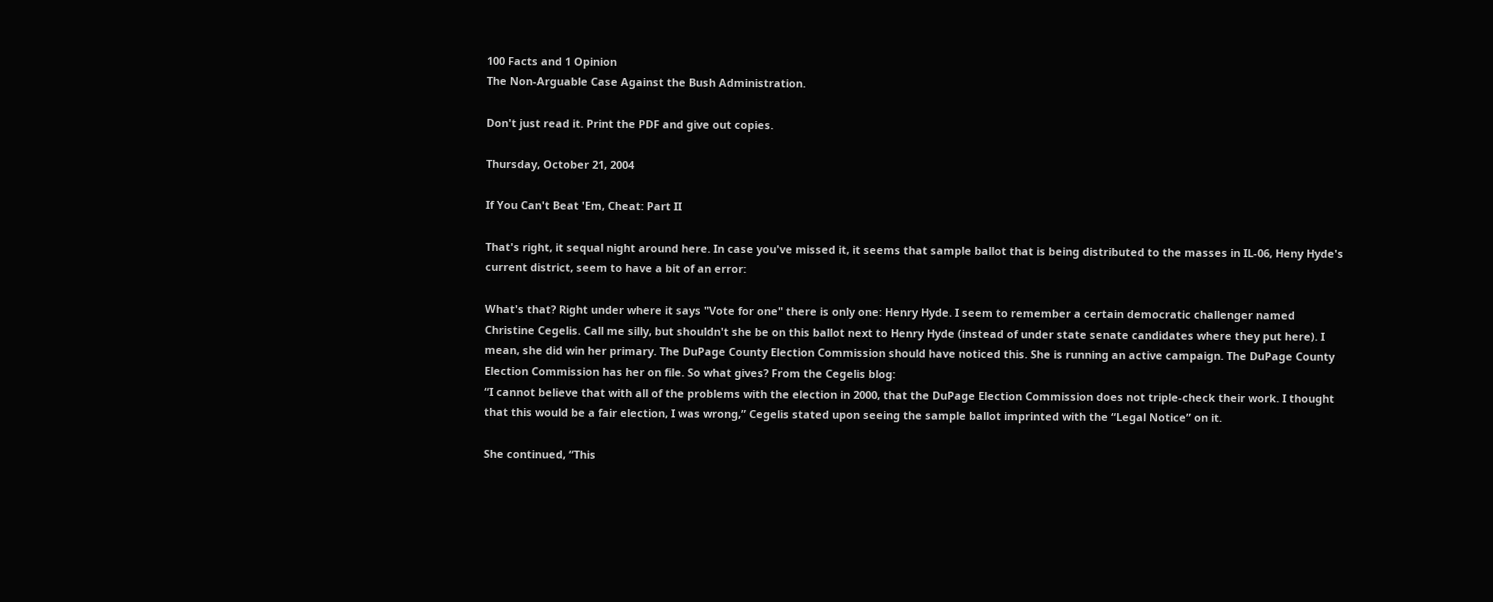100 Facts and 1 Opinion
The Non-Arguable Case Against the Bush Administration.

Don't just read it. Print the PDF and give out copies.

Thursday, October 21, 2004

If You Can't Beat 'Em, Cheat: Part II

That's right, it sequal night around here. In case you've missed it, it seems that sample ballot that is being distributed to the masses in IL-06, Heny Hyde's current district, seem to have a bit of an error:

What's that? Right under where it says "Vote for one" there is only one: Henry Hyde. I seem to remember a certain democratic challenger named Christine Cegelis. Call me silly, but shouldn't she be on this ballot next to Henry Hyde (instead of under state senate candidates where they put here). I mean, she did win her primary. The DuPage County Election Commission should have noticed this. She is running an active campaign. The DuPage County Election Commission has her on file. So what gives? From the Cegelis blog:
“I cannot believe that with all of the problems with the election in 2000, that the DuPage Election Commission does not triple-check their work. I thought that this would be a fair election, I was wrong,” Cegelis stated upon seeing the sample ballot imprinted with the “Legal Notice” on it.

She continued, “This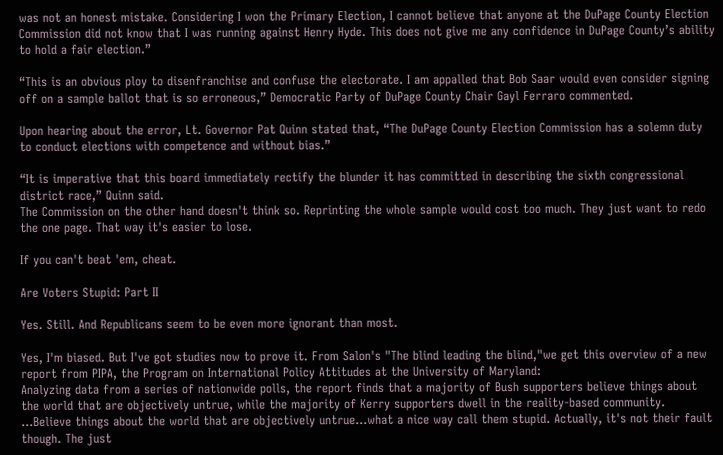was not an honest mistake. Considering I won the Primary Election, I cannot believe that anyone at the DuPage County Election Commission did not know that I was running against Henry Hyde. This does not give me any confidence in DuPage County’s ability to hold a fair election.”

“This is an obvious ploy to disenfranchise and confuse the electorate. I am appalled that Bob Saar would even consider signing off on a sample ballot that is so erroneous,” Democratic Party of DuPage County Chair Gayl Ferraro commented.

Upon hearing about the error, Lt. Governor Pat Quinn stated that, “The DuPage County Election Commission has a solemn duty to conduct elections with competence and without bias.”

“It is imperative that this board immediately rectify the blunder it has committed in describing the sixth congressional district race,” Quinn said.
The Commission on the other hand doesn't think so. Reprinting the whole sample would cost too much. They just want to redo the one page. That way it's easier to lose.

If you can't beat 'em, cheat.

Are Voters Stupid: Part II

Yes. Still. And Republicans seem to be even more ignorant than most.

Yes, I'm biased. But I've got studies now to prove it. From Salon's "The blind leading the blind,"we get this overview of a new report from PIPA, the Program on International Policy Attitudes at the University of Maryland:
Analyzing data from a series of nationwide polls, the report finds that a majority of Bush supporters believe things about the world that are objectively untrue, while the majority of Kerry supporters dwell in the reality-based community.
...Believe things about the world that are objectively untrue...what a nice way call them stupid. Actually, it's not their fault though. The just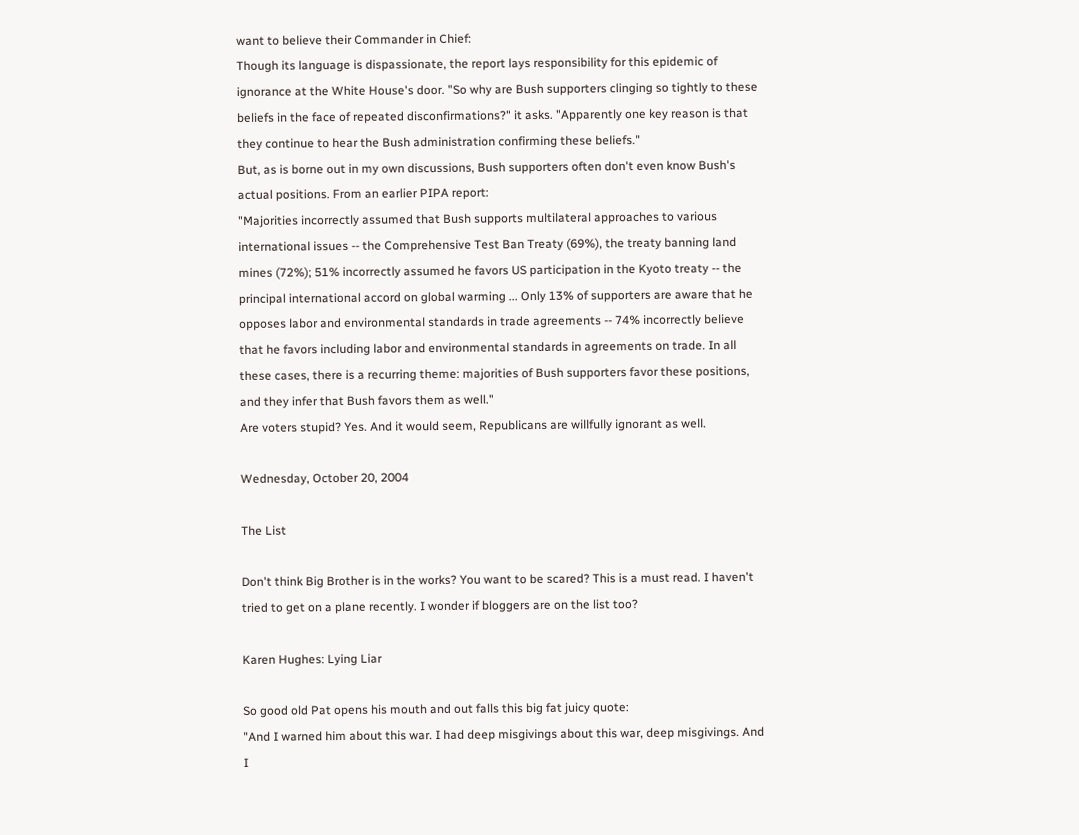want to believe their Commander in Chief:
Though its language is dispassionate, the report lays responsibility for this epidemic of ignorance at the White House's door. "So why are Bush supporters clinging so tightly to these beliefs in the face of repeated disconfirmations?" it asks. "Apparently one key reason is that they continue to hear the Bush administration confirming these beliefs."
But, as is borne out in my own discussions, Bush supporters often don't even know Bush's actual positions. From an earlier PIPA report:
"Majorities incorrectly assumed that Bush supports multilateral approaches to various international issues -- the Comprehensive Test Ban Treaty (69%), the treaty banning land mines (72%); 51% incorrectly assumed he favors US participation in the Kyoto treaty -- the principal international accord on global warming ... Only 13% of supporters are aware that he opposes labor and environmental standards in trade agreements -- 74% incorrectly believe that he favors including labor and environmental standards in agreements on trade. In all these cases, there is a recurring theme: majorities of Bush supporters favor these positions, and they infer that Bush favors them as well."
Are voters stupid? Yes. And it would seem, Republicans are willfully ignorant as well.

Wednesday, October 20, 2004

The List

Don't think Big Brother is in the works? You want to be scared? This is a must read. I haven't tried to get on a plane recently. I wonder if bloggers are on the list too?

Karen Hughes: Lying Liar

So good old Pat opens his mouth and out falls this big fat juicy quote:
"And I warned him about this war. I had deep misgivings about this war, deep misgivings. And I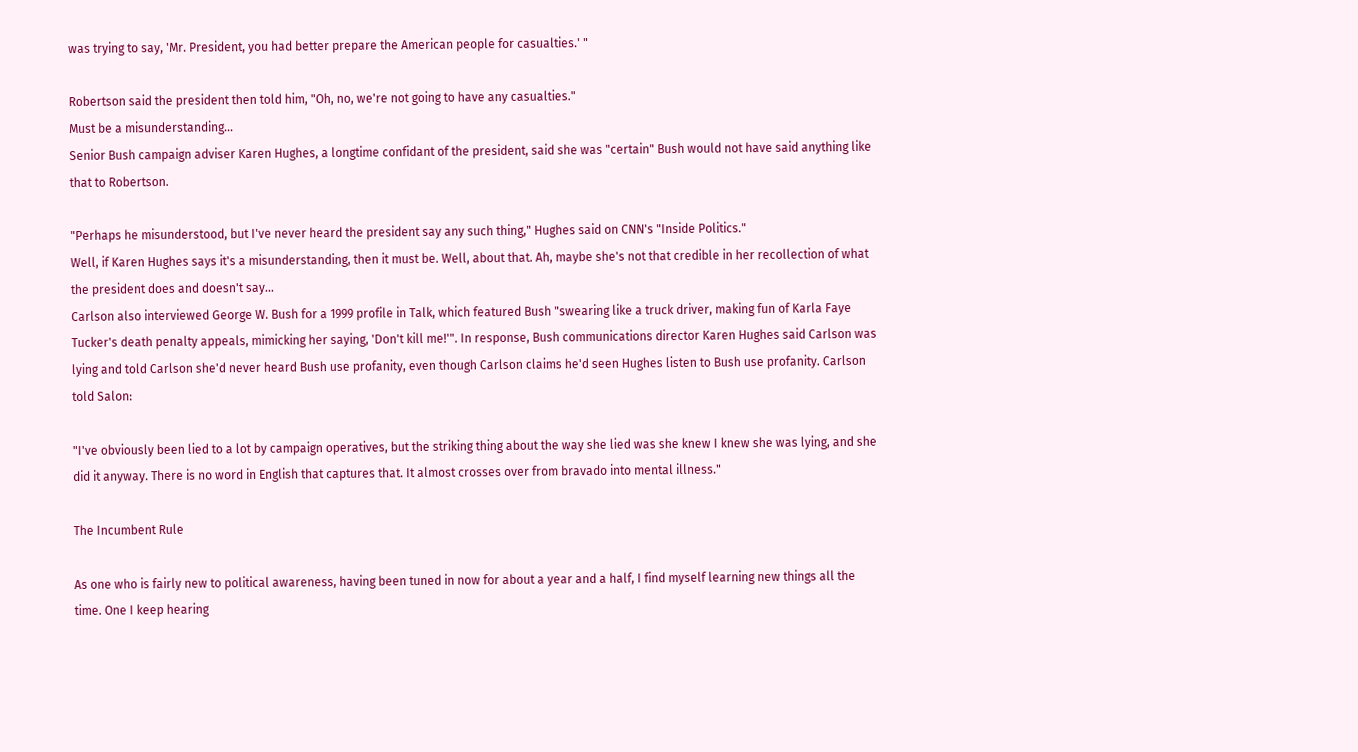was trying to say, 'Mr. President, you had better prepare the American people for casualties.' "

Robertson said the president then told him, "Oh, no, we're not going to have any casualties."
Must be a misunderstanding...
Senior Bush campaign adviser Karen Hughes, a longtime confidant of the president, said she was "certain" Bush would not have said anything like that to Robertson.

"Perhaps he misunderstood, but I've never heard the president say any such thing," Hughes said on CNN's "Inside Politics."
Well, if Karen Hughes says it's a misunderstanding, then it must be. Well, about that. Ah, maybe she's not that credible in her recollection of what the president does and doesn't say...
Carlson also interviewed George W. Bush for a 1999 profile in Talk, which featured Bush "swearing like a truck driver, making fun of Karla Faye Tucker's death penalty appeals, mimicking her saying, 'Don't kill me!'". In response, Bush communications director Karen Hughes said Carlson was lying and told Carlson she'd never heard Bush use profanity, even though Carlson claims he'd seen Hughes listen to Bush use profanity. Carlson told Salon:

"I've obviously been lied to a lot by campaign operatives, but the striking thing about the way she lied was she knew I knew she was lying, and she did it anyway. There is no word in English that captures that. It almost crosses over from bravado into mental illness."

The Incumbent Rule

As one who is fairly new to political awareness, having been tuned in now for about a year and a half, I find myself learning new things all the time. One I keep hearing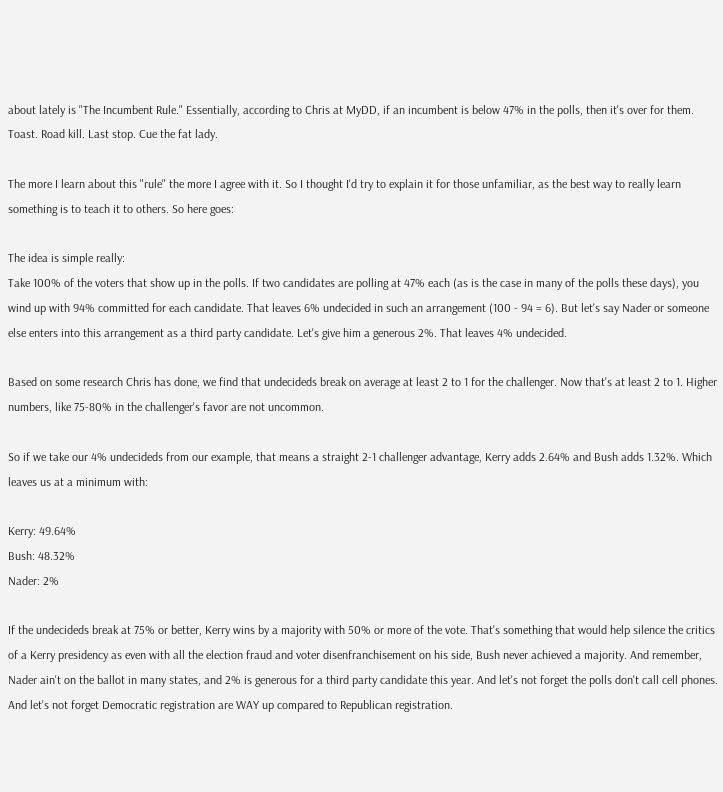about lately is "The Incumbent Rule." Essentially, according to Chris at MyDD, if an incumbent is below 47% in the polls, then it's over for them. Toast. Road kill. Last stop. Cue the fat lady.

The more I learn about this "rule" the more I agree with it. So I thought I'd try to explain it for those unfamiliar, as the best way to really learn something is to teach it to others. So here goes:

The idea is simple really:
Take 100% of the voters that show up in the polls. If two candidates are polling at 47% each (as is the case in many of the polls these days), you wind up with 94% committed for each candidate. That leaves 6% undecided in such an arrangement (100 - 94 = 6). But let's say Nader or someone else enters into this arrangement as a third party candidate. Let's give him a generous 2%. That leaves 4% undecided.

Based on some research Chris has done, we find that undecideds break on average at least 2 to 1 for the challenger. Now that's at least 2 to 1. Higher numbers, like 75-80% in the challenger's favor are not uncommon.

So if we take our 4% undecideds from our example, that means a straight 2-1 challenger advantage, Kerry adds 2.64% and Bush adds 1.32%. Which leaves us at a minimum with:

Kerry: 49.64%
Bush: 48.32%
Nader: 2%

If the undecideds break at 75% or better, Kerry wins by a majority with 50% or more of the vote. That's something that would help silence the critics of a Kerry presidency as even with all the election fraud and voter disenfranchisement on his side, Bush never achieved a majority. And remember, Nader ain't on the ballot in many states, and 2% is generous for a third party candidate this year. And let's not forget the polls don't call cell phones. And let's not forget Democratic registration are WAY up compared to Republican registration.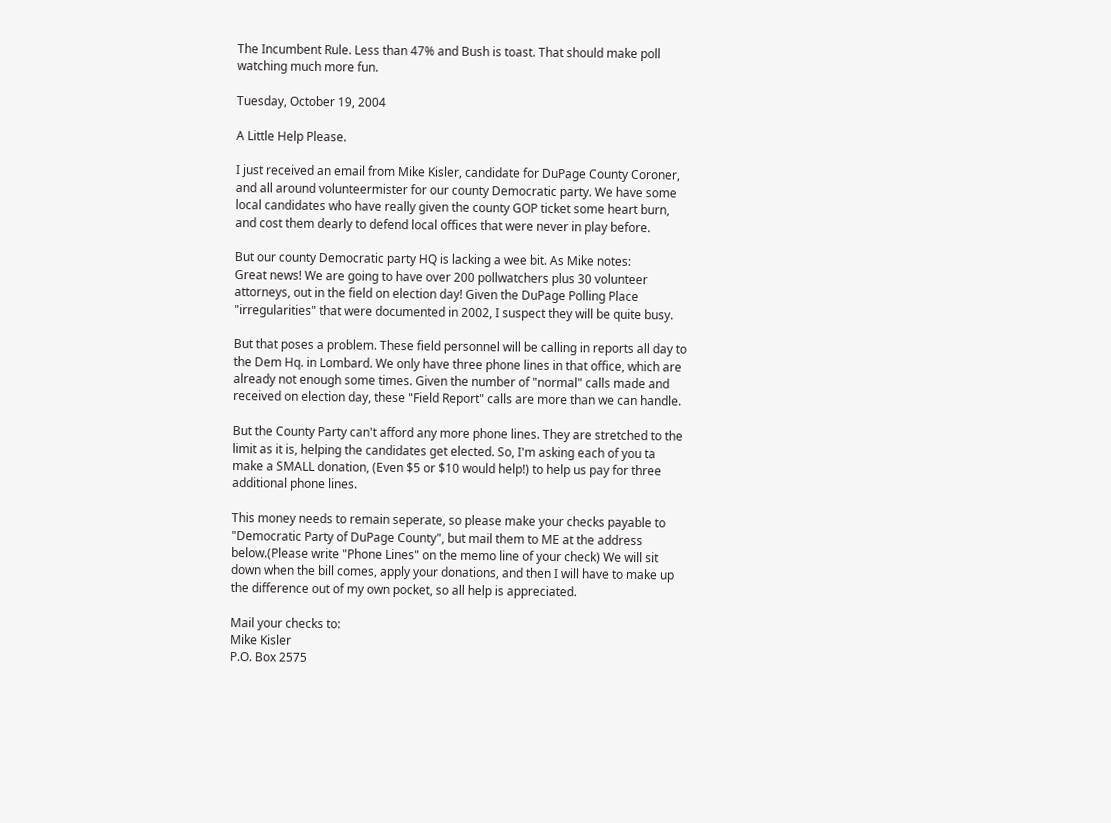The Incumbent Rule. Less than 47% and Bush is toast. That should make poll watching much more fun.

Tuesday, October 19, 2004

A Little Help Please.

I just received an email from Mike Kisler, candidate for DuPage County Coroner, and all around volunteermister for our county Democratic party. We have some local candidates who have really given the county GOP ticket some heart burn, and cost them dearly to defend local offices that were never in play before.

But our county Democratic party HQ is lacking a wee bit. As Mike notes:
Great news! We are going to have over 200 pollwatchers plus 30 volunteer attorneys, out in the field on election day! Given the DuPage Polling Place "irregularities" that were documented in 2002, I suspect they will be quite busy.

But that poses a problem. These field personnel will be calling in reports all day to the Dem Hq. in Lombard. We only have three phone lines in that office, which are already not enough some times. Given the number of "normal" calls made and received on election day, these "Field Report" calls are more than we can handle.

But the County Party can't afford any more phone lines. They are stretched to the limit as it is, helping the candidates get elected. So, I'm asking each of you ta make a SMALL donation, (Even $5 or $10 would help!) to help us pay for three additional phone lines.

This money needs to remain seperate, so please make your checks payable to "Democratic Party of DuPage County", but mail them to ME at the address below.(Please write "Phone Lines" on the memo line of your check) We will sit down when the bill comes, apply your donations, and then I will have to make up the difference out of my own pocket, so all help is appreciated.

Mail your checks to:
Mike Kisler
P.O. Box 2575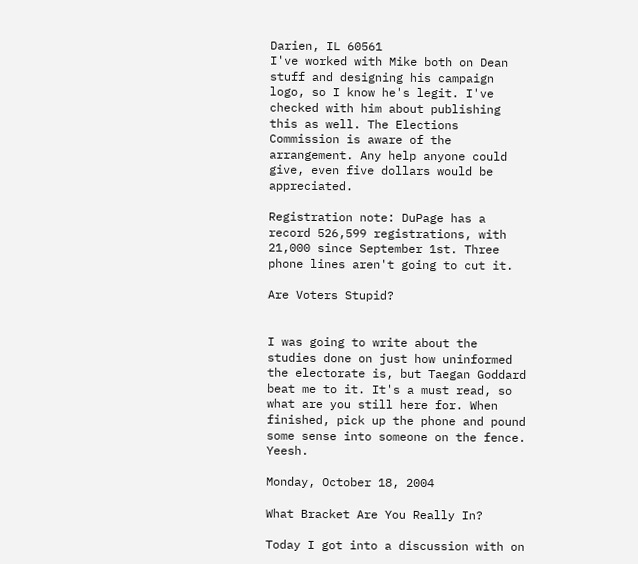Darien, IL 60561
I've worked with Mike both on Dean stuff and designing his campaign logo, so I know he's legit. I've checked with him about publishing this as well. The Elections Commission is aware of the arrangement. Any help anyone could give, even five dollars would be appreciated.

Registration note: DuPage has a record 526,599 registrations, with 21,000 since September 1st. Three phone lines aren't going to cut it.

Are Voters Stupid?


I was going to write about the studies done on just how uninformed the electorate is, but Taegan Goddard beat me to it. It's a must read, so what are you still here for. When finished, pick up the phone and pound some sense into someone on the fence. Yeesh.

Monday, October 18, 2004

What Bracket Are You Really In?

Today I got into a discussion with on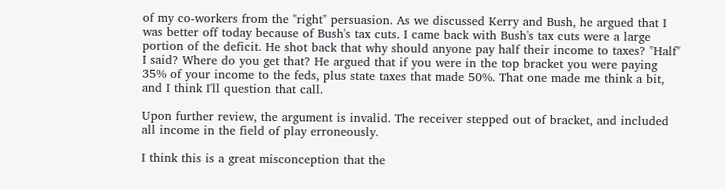of my co-workers from the "right" persuasion. As we discussed Kerry and Bush, he argued that I was better off today because of Bush's tax cuts. I came back with Bush's tax cuts were a large portion of the deficit. He shot back that why should anyone pay half their income to taxes? "Half" I said? Where do you get that? He argued that if you were in the top bracket you were paying 35% of your income to the feds, plus state taxes that made 50%. That one made me think a bit, and I think I'll question that call.

Upon further review, the argument is invalid. The receiver stepped out of bracket, and included all income in the field of play erroneously.

I think this is a great misconception that the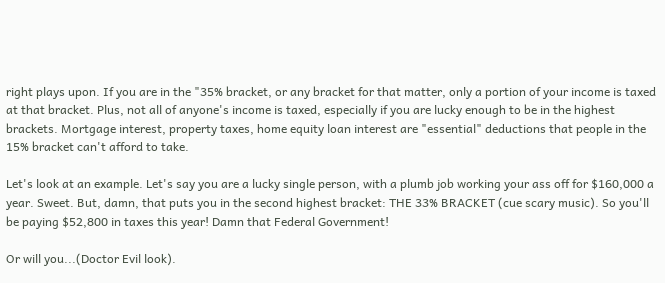right plays upon. If you are in the "35% bracket, or any bracket for that matter, only a portion of your income is taxed at that bracket. Plus, not all of anyone's income is taxed, especially if you are lucky enough to be in the highest brackets. Mortgage interest, property taxes, home equity loan interest are "essential" deductions that people in the 15% bracket can't afford to take.

Let's look at an example. Let's say you are a lucky single person, with a plumb job working your ass off for $160,000 a year. Sweet. But, damn, that puts you in the second highest bracket: THE 33% BRACKET (cue scary music). So you'll be paying $52,800 in taxes this year! Damn that Federal Government!

Or will you...(Doctor Evil look).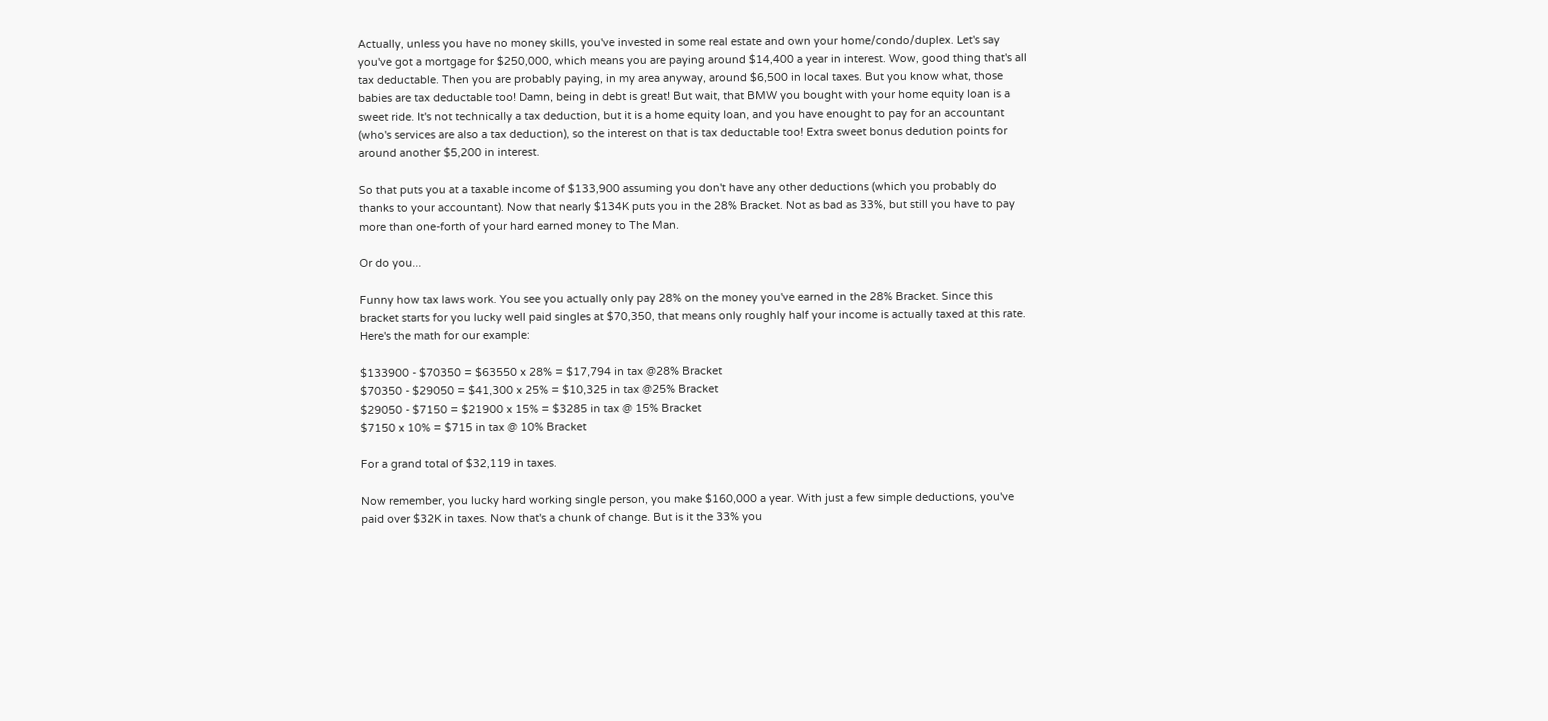Actually, unless you have no money skills, you've invested in some real estate and own your home/condo/duplex. Let's say you've got a mortgage for $250,000, which means you are paying around $14,400 a year in interest. Wow, good thing that's all tax deductable. Then you are probably paying, in my area anyway, around $6,500 in local taxes. But you know what, those babies are tax deductable too! Damn, being in debt is great! But wait, that BMW you bought with your home equity loan is a sweet ride. It's not technically a tax deduction, but it is a home equity loan, and you have enought to pay for an accountant (who's services are also a tax deduction), so the interest on that is tax deductable too! Extra sweet bonus dedution points for around another $5,200 in interest.

So that puts you at a taxable income of $133,900 assuming you don't have any other deductions (which you probably do thanks to your accountant). Now that nearly $134K puts you in the 28% Bracket. Not as bad as 33%, but still you have to pay more than one-forth of your hard earned money to The Man.

Or do you...

Funny how tax laws work. You see you actually only pay 28% on the money you've earned in the 28% Bracket. Since this bracket starts for you lucky well paid singles at $70,350, that means only roughly half your income is actually taxed at this rate. Here's the math for our example:

$133900 - $70350 = $63550 x 28% = $17,794 in tax @28% Bracket
$70350 - $29050 = $41,300 x 25% = $10,325 in tax @25% Bracket
$29050 - $7150 = $21900 x 15% = $3285 in tax @ 15% Bracket
$7150 x 10% = $715 in tax @ 10% Bracket

For a grand total of $32,119 in taxes.

Now remember, you lucky hard working single person, you make $160,000 a year. With just a few simple deductions, you've paid over $32K in taxes. Now that's a chunk of change. But is it the 33% you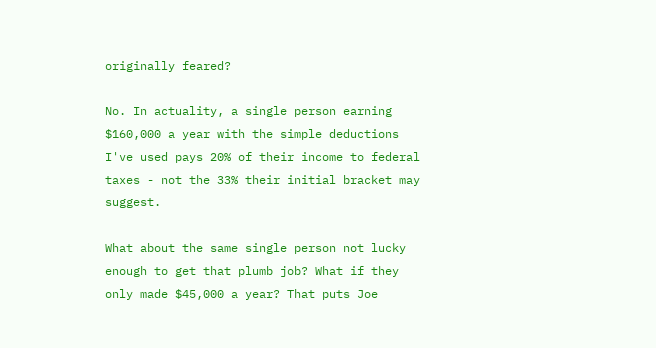originally feared?

No. In actuality, a single person earning $160,000 a year with the simple deductions I've used pays 20% of their income to federal taxes - not the 33% their initial bracket may suggest.

What about the same single person not lucky enough to get that plumb job? What if they only made $45,000 a year? That puts Joe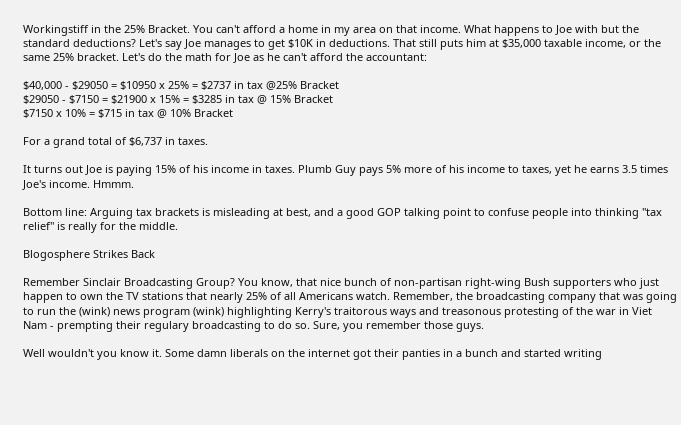Workingstiff in the 25% Bracket. You can't afford a home in my area on that income. What happens to Joe with but the standard deductions? Let's say Joe manages to get $10K in deductions. That still puts him at $35,000 taxable income, or the same 25% bracket. Let's do the math for Joe as he can't afford the accountant:

$40,000 - $29050 = $10950 x 25% = $2737 in tax @25% Bracket
$29050 - $7150 = $21900 x 15% = $3285 in tax @ 15% Bracket
$7150 x 10% = $715 in tax @ 10% Bracket

For a grand total of $6,737 in taxes.

It turns out Joe is paying 15% of his income in taxes. Plumb Guy pays 5% more of his income to taxes, yet he earns 3.5 times Joe's income. Hmmm.

Bottom line: Arguing tax brackets is misleading at best, and a good GOP talking point to confuse people into thinking "tax relief" is really for the middle.

Blogosphere Strikes Back

Remember Sinclair Broadcasting Group? You know, that nice bunch of non-partisan right-wing Bush supporters who just happen to own the TV stations that nearly 25% of all Americans watch. Remember, the broadcasting company that was going to run the (wink) news program (wink) highlighting Kerry's traitorous ways and treasonous protesting of the war in Viet Nam - prempting their regulary broadcasting to do so. Sure, you remember those guys.

Well wouldn't you know it. Some damn liberals on the internet got their panties in a bunch and started writing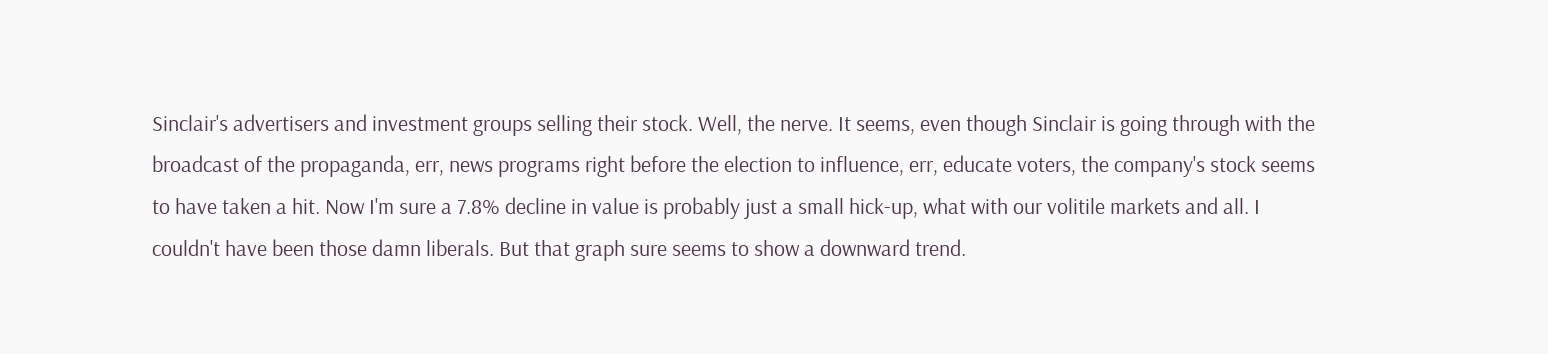Sinclair's advertisers and investment groups selling their stock. Well, the nerve. It seems, even though Sinclair is going through with the broadcast of the propaganda, err, news programs right before the election to influence, err, educate voters, the company's stock seems to have taken a hit. Now I'm sure a 7.8% decline in value is probably just a small hick-up, what with our volitile markets and all. I couldn't have been those damn liberals. But that graph sure seems to show a downward trend.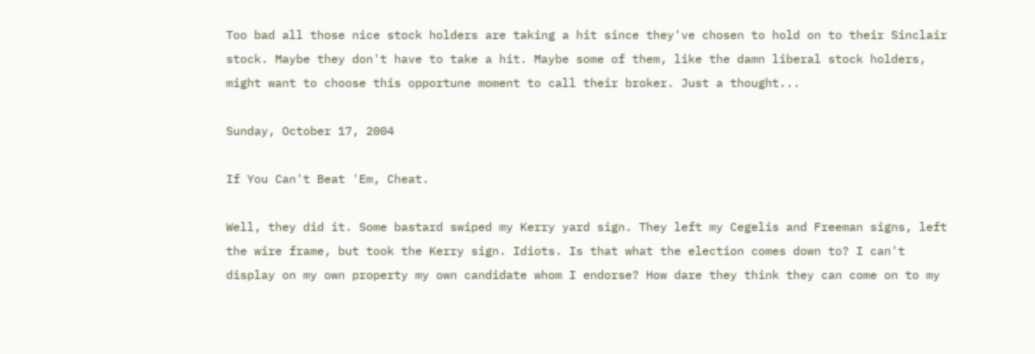Too bad all those nice stock holders are taking a hit since they've chosen to hold on to their Sinclair stock. Maybe they don't have to take a hit. Maybe some of them, like the damn liberal stock holders, might want to choose this opportune moment to call their broker. Just a thought...

Sunday, October 17, 2004

If You Can't Beat 'Em, Cheat.

Well, they did it. Some bastard swiped my Kerry yard sign. They left my Cegelis and Freeman signs, left the wire frame, but took the Kerry sign. Idiots. Is that what the election comes down to? I can't display on my own property my own candidate whom I endorse? How dare they think they can come on to my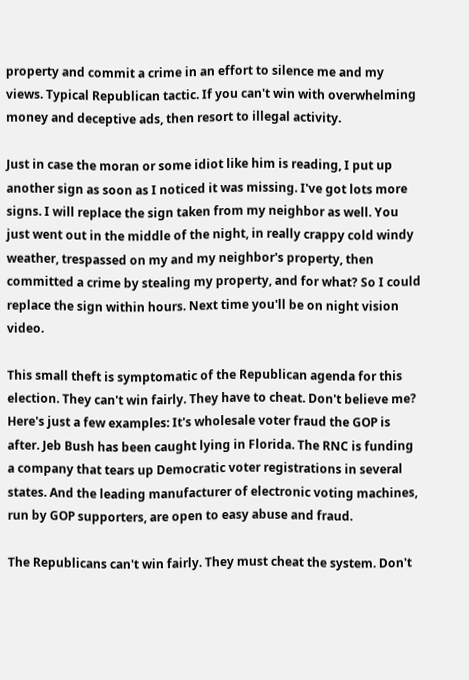property and commit a crime in an effort to silence me and my views. Typical Republican tactic. If you can't win with overwhelming money and deceptive ads, then resort to illegal activity.

Just in case the moran or some idiot like him is reading, I put up another sign as soon as I noticed it was missing. I've got lots more signs. I will replace the sign taken from my neighbor as well. You just went out in the middle of the night, in really crappy cold windy weather, trespassed on my and my neighbor's property, then committed a crime by stealing my property, and for what? So I could replace the sign within hours. Next time you'll be on night vision video.

This small theft is symptomatic of the Republican agenda for this election. They can't win fairly. They have to cheat. Don't believe me? Here's just a few examples: It's wholesale voter fraud the GOP is after. Jeb Bush has been caught lying in Florida. The RNC is funding a company that tears up Democratic voter registrations in several states. And the leading manufacturer of electronic voting machines, run by GOP supporters, are open to easy abuse and fraud.

The Republicans can't win fairly. They must cheat the system. Don't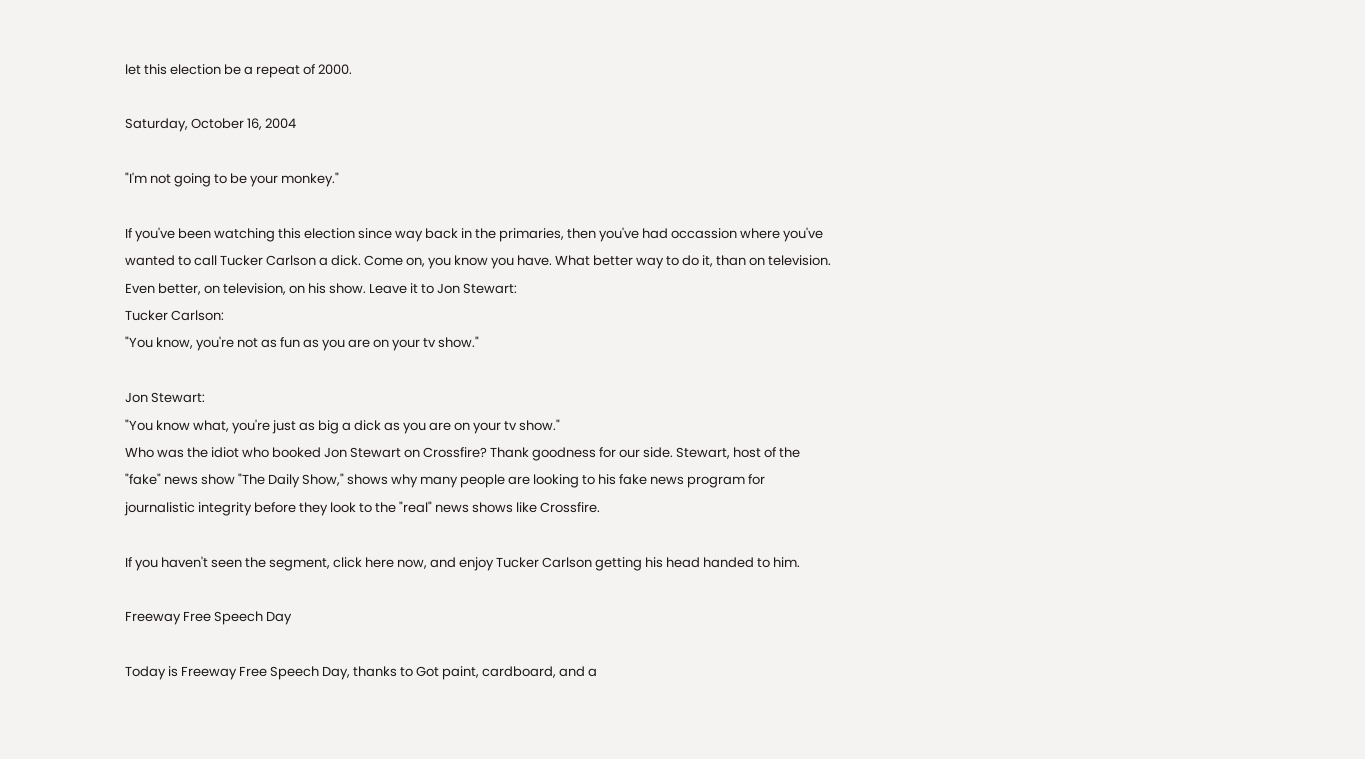let this election be a repeat of 2000.

Saturday, October 16, 2004

"I'm not going to be your monkey."

If you've been watching this election since way back in the primaries, then you've had occassion where you've wanted to call Tucker Carlson a dick. Come on, you know you have. What better way to do it, than on television. Even better, on television, on his show. Leave it to Jon Stewart:
Tucker Carlson:
"You know, you're not as fun as you are on your tv show."

Jon Stewart:
"You know what, you're just as big a dick as you are on your tv show."
Who was the idiot who booked Jon Stewart on Crossfire? Thank goodness for our side. Stewart, host of the "fake" news show "The Daily Show," shows why many people are looking to his fake news program for journalistic integrity before they look to the "real" news shows like Crossfire.

If you haven't seen the segment, click here now, and enjoy Tucker Carlson getting his head handed to him.

Freeway Free Speech Day

Today is Freeway Free Speech Day, thanks to Got paint, cardboard, and a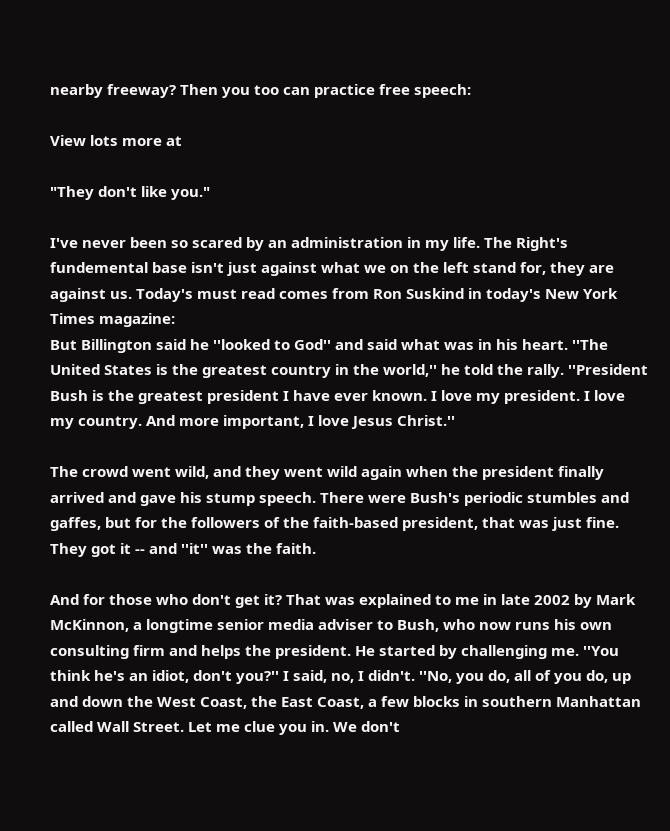nearby freeway? Then you too can practice free speech:

View lots more at

"They don't like you."

I've never been so scared by an administration in my life. The Right's fundemental base isn't just against what we on the left stand for, they are against us. Today's must read comes from Ron Suskind in today's New York Times magazine:
But Billington said he ''looked to God'' and said what was in his heart. ''The United States is the greatest country in the world,'' he told the rally. ''President Bush is the greatest president I have ever known. I love my president. I love my country. And more important, I love Jesus Christ.''

The crowd went wild, and they went wild again when the president finally arrived and gave his stump speech. There were Bush's periodic stumbles and gaffes, but for the followers of the faith-based president, that was just fine. They got it -- and ''it'' was the faith.

And for those who don't get it? That was explained to me in late 2002 by Mark McKinnon, a longtime senior media adviser to Bush, who now runs his own consulting firm and helps the president. He started by challenging me. ''You think he's an idiot, don't you?'' I said, no, I didn't. ''No, you do, all of you do, up and down the West Coast, the East Coast, a few blocks in southern Manhattan called Wall Street. Let me clue you in. We don't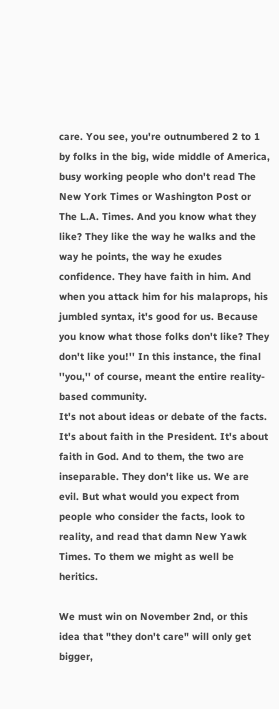care. You see, you're outnumbered 2 to 1 by folks in the big, wide middle of America, busy working people who don't read The New York Times or Washington Post or The L.A. Times. And you know what they like? They like the way he walks and the way he points, the way he exudes confidence. They have faith in him. And when you attack him for his malaprops, his jumbled syntax, it's good for us. Because you know what those folks don't like? They don't like you!'' In this instance, the final ''you,'' of course, meant the entire reality-based community.
It's not about ideas or debate of the facts. It's about faith in the President. It's about faith in God. And to them, the two are inseparable. They don't like us. We are evil. But what would you expect from people who consider the facts, look to reality, and read that damn New Yawk Times. To them we might as well be heritics.

We must win on November 2nd, or this idea that "they don't care" will only get bigger,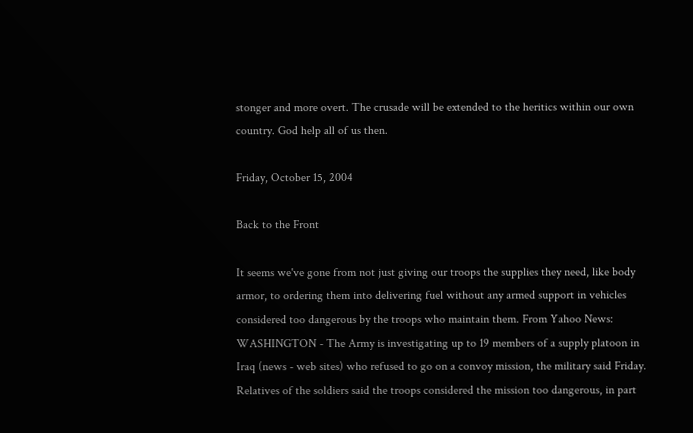stonger and more overt. The crusade will be extended to the heritics within our own country. God help all of us then.

Friday, October 15, 2004

Back to the Front

It seems we've gone from not just giving our troops the supplies they need, like body armor, to ordering them into delivering fuel without any armed support in vehicles considered too dangerous by the troops who maintain them. From Yahoo News:
WASHINGTON - The Army is investigating up to 19 members of a supply platoon in Iraq (news - web sites) who refused to go on a convoy mission, the military said Friday. Relatives of the soldiers said the troops considered the mission too dangerous, in part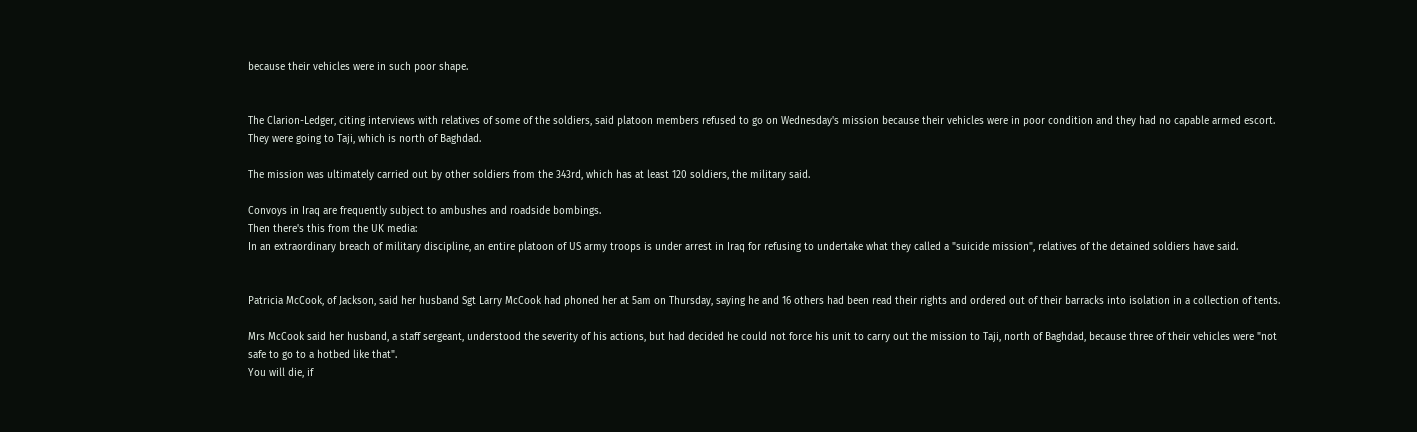because their vehicles were in such poor shape.


The Clarion-Ledger, citing interviews with relatives of some of the soldiers, said platoon members refused to go on Wednesday's mission because their vehicles were in poor condition and they had no capable armed escort. They were going to Taji, which is north of Baghdad.

The mission was ultimately carried out by other soldiers from the 343rd, which has at least 120 soldiers, the military said.

Convoys in Iraq are frequently subject to ambushes and roadside bombings.
Then there's this from the UK media:
In an extraordinary breach of military discipline, an entire platoon of US army troops is under arrest in Iraq for refusing to undertake what they called a "suicide mission", relatives of the detained soldiers have said.


Patricia McCook, of Jackson, said her husband Sgt Larry McCook had phoned her at 5am on Thursday, saying he and 16 others had been read their rights and ordered out of their barracks into isolation in a collection of tents.

Mrs McCook said her husband, a staff sergeant, understood the severity of his actions, but had decided he could not force his unit to carry out the mission to Taji, north of Baghdad, because three of their vehicles were "not safe to go to a hotbed like that".
You will die, if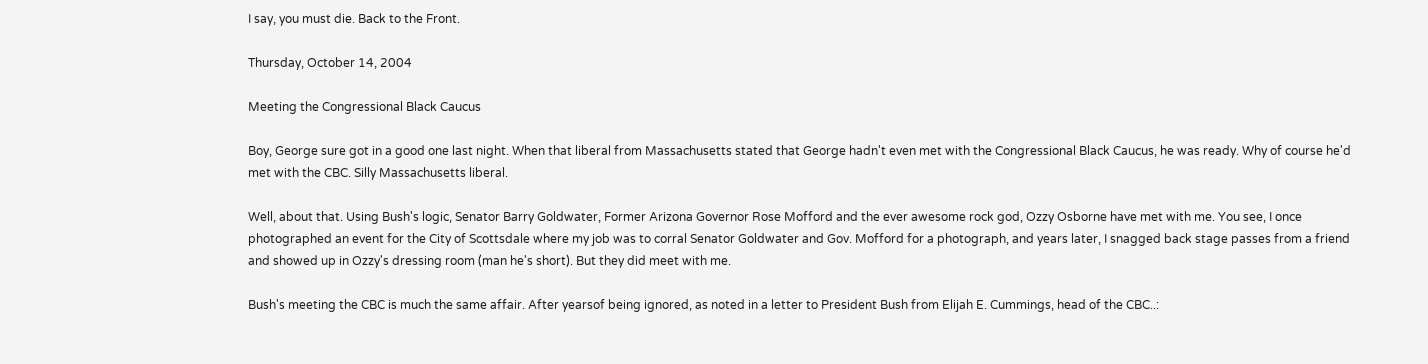I say, you must die. Back to the Front.

Thursday, October 14, 2004

Meeting the Congressional Black Caucus

Boy, George sure got in a good one last night. When that liberal from Massachusetts stated that George hadn't even met with the Congressional Black Caucus, he was ready. Why of course he'd met with the CBC. Silly Massachusetts liberal.

Well, about that. Using Bush's logic, Senator Barry Goldwater, Former Arizona Governor Rose Mofford and the ever awesome rock god, Ozzy Osborne have met with me. You see, I once photographed an event for the City of Scottsdale where my job was to corral Senator Goldwater and Gov. Mofford for a photograph, and years later, I snagged back stage passes from a friend and showed up in Ozzy's dressing room (man he's short). But they did meet with me.

Bush's meeting the CBC is much the same affair. After yearsof being ignored, as noted in a letter to President Bush from Elijah E. Cummings, head of the CBC..: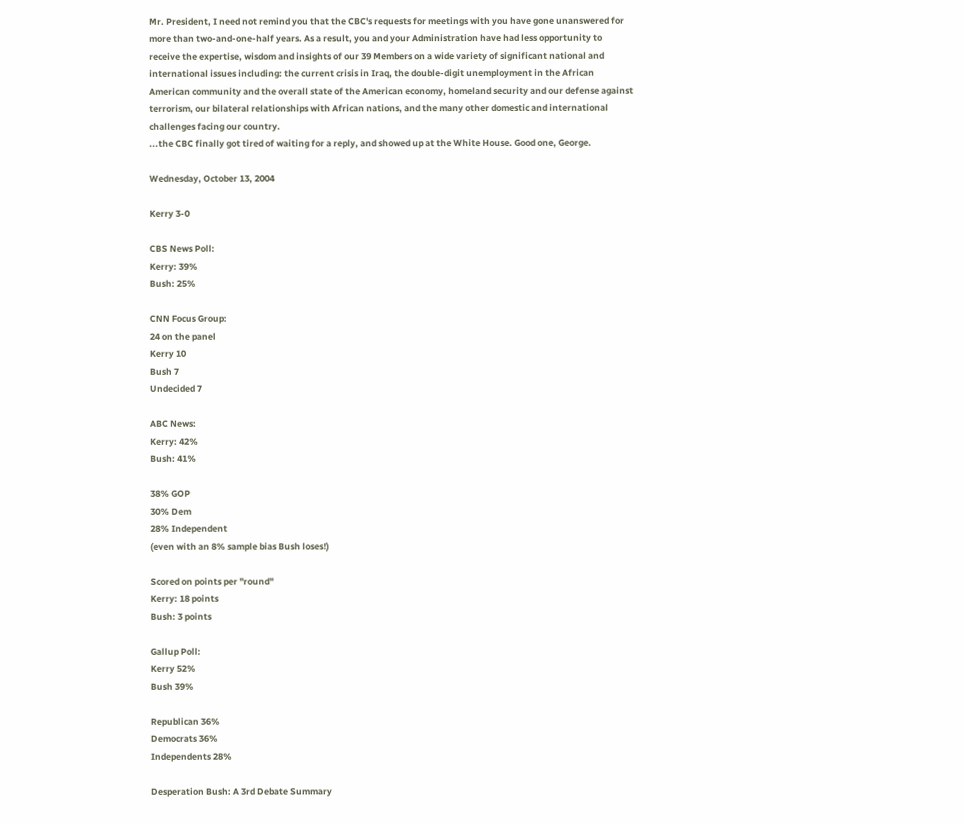Mr. President, I need not remind you that the CBC's requests for meetings with you have gone unanswered for more than two-and-one-half years. As a result, you and your Administration have had less opportunity to receive the expertise, wisdom and insights of our 39 Members on a wide variety of significant national and international issues including: the current crisis in Iraq, the double-digit unemployment in the African American community and the overall state of the American economy, homeland security and our defense against terrorism, our bilateral relationships with African nations, and the many other domestic and international challenges facing our country.
...the CBC finally got tired of waiting for a reply, and showed up at the White House. Good one, George.

Wednesday, October 13, 2004

Kerry 3-0

CBS News Poll:
Kerry: 39%
Bush: 25%

CNN Focus Group:
24 on the panel
Kerry 10
Bush 7
Undecided 7

ABC News:
Kerry: 42%
Bush: 41%

38% GOP
30% Dem
28% Independent
(even with an 8% sample bias Bush loses!)

Scored on points per "round"
Kerry: 18 points
Bush: 3 points

Gallup Poll:
Kerry 52%
Bush 39%

Republican 36%
Democrats 36%
Independents 28%

Desperation Bush: A 3rd Debate Summary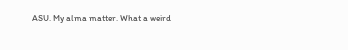ASU. My alma matter. What a weird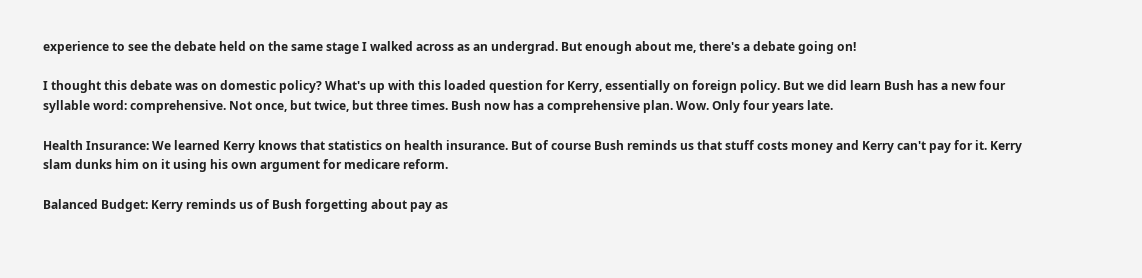experience to see the debate held on the same stage I walked across as an undergrad. But enough about me, there's a debate going on!

I thought this debate was on domestic policy? What's up with this loaded question for Kerry, essentially on foreign policy. But we did learn Bush has a new four syllable word: comprehensive. Not once, but twice, but three times. Bush now has a comprehensive plan. Wow. Only four years late.

Health Insurance: We learned Kerry knows that statistics on health insurance. But of course Bush reminds us that stuff costs money and Kerry can't pay for it. Kerry slam dunks him on it using his own argument for medicare reform.

Balanced Budget: Kerry reminds us of Bush forgetting about pay as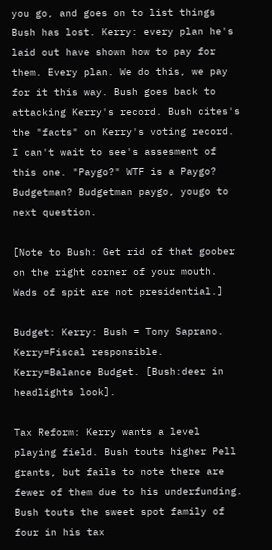you go, and goes on to list things Bush has lost. Kerry: every plan he's laid out have shown how to pay for them. Every plan. We do this, we pay for it this way. Bush goes back to attacking Kerry's record. Bush cites's the "facts" on Kerry's voting record. I can't wait to see's assesment of this one. "Paygo?" WTF is a Paygo? Budgetman? Budgetman paygo, yougo to next question.

[Note to Bush: Get rid of that goober on the right corner of your mouth. Wads of spit are not presidential.]

Budget: Kerry: Bush = Tony Saprano. Kerry=Fiscal responsible. Kerry=Balance Budget. [Bush:deer in headlights look].

Tax Reform: Kerry wants a level playing field. Bush touts higher Pell grants, but fails to note there are fewer of them due to his underfunding. Bush touts the sweet spot family of four in his tax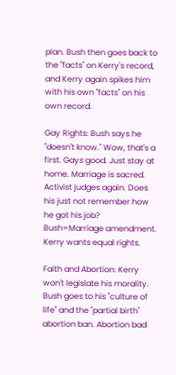plan. Bush then goes back to the "facts" on Kerry's record, and Kerry again spikes him with his own "facts" on his own record.

Gay Rights: Bush says he "doesn't know." Wow, that's a first. Gays good. Just stay at home. Marriage is sacred. Activist judges again. Does his just not remember how he got his job? Bush=Marriage amendment. Kerry wants equal rights.

Faith and Abortion: Kerry won't legislate his morality. Bush goes to his "culture of life" and the "partial birth" abortion ban. Abortion bad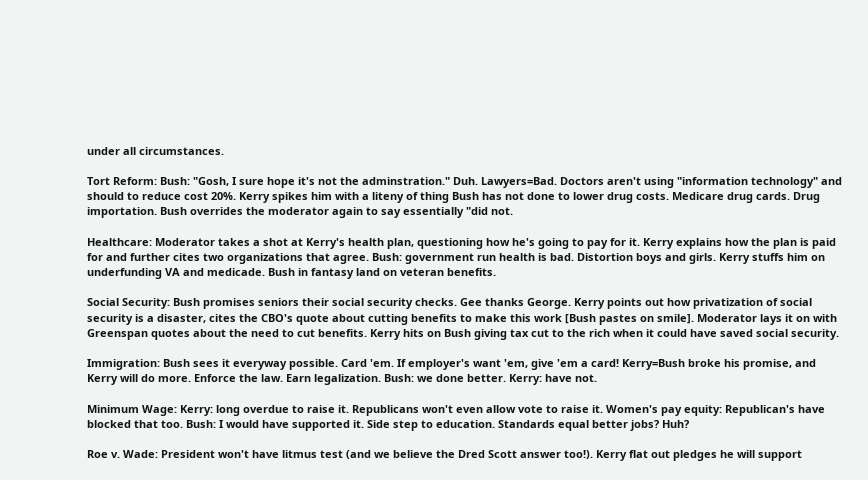under all circumstances.

Tort Reform: Bush: "Gosh, I sure hope it's not the adminstration." Duh. Lawyers=Bad. Doctors aren't using "information technology" and should to reduce cost 20%. Kerry spikes him with a liteny of thing Bush has not done to lower drug costs. Medicare drug cards. Drug importation. Bush overrides the moderator again to say essentially "did not.

Healthcare: Moderator takes a shot at Kerry's health plan, questioning how he's going to pay for it. Kerry explains how the plan is paid for and further cites two organizations that agree. Bush: government run health is bad. Distortion boys and girls. Kerry stuffs him on underfunding VA and medicade. Bush in fantasy land on veteran benefits.

Social Security: Bush promises seniors their social security checks. Gee thanks George. Kerry points out how privatization of social security is a disaster, cites the CBO's quote about cutting benefits to make this work [Bush pastes on smile]. Moderator lays it on with Greenspan quotes about the need to cut benefits. Kerry hits on Bush giving tax cut to the rich when it could have saved social security.

Immigration: Bush sees it everyway possible. Card 'em. If employer's want 'em, give 'em a card! Kerry=Bush broke his promise, and Kerry will do more. Enforce the law. Earn legalization. Bush: we done better. Kerry: have not.

Minimum Wage: Kerry: long overdue to raise it. Republicans won't even allow vote to raise it. Women's pay equity: Republican's have blocked that too. Bush: I would have supported it. Side step to education. Standards equal better jobs? Huh?

Roe v. Wade: President won't have litmus test (and we believe the Dred Scott answer too!). Kerry flat out pledges he will support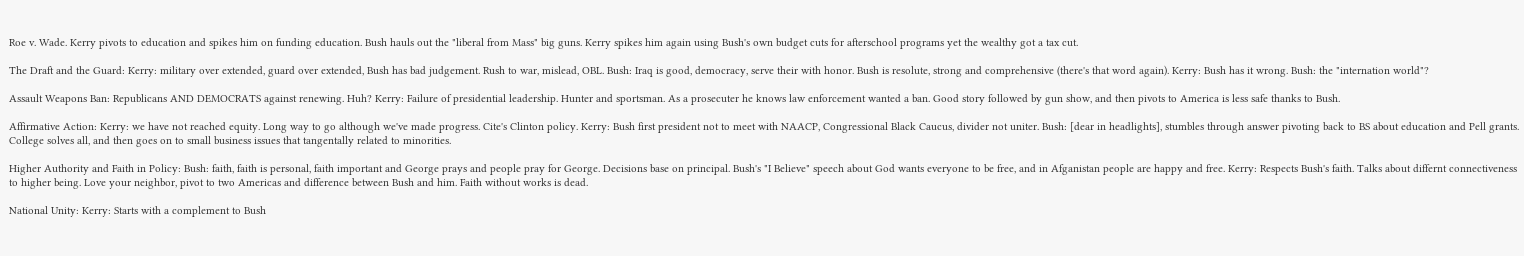Roe v. Wade. Kerry pivots to education and spikes him on funding education. Bush hauls out the "liberal from Mass" big guns. Kerry spikes him again using Bush's own budget cuts for afterschool programs yet the wealthy got a tax cut.

The Draft and the Guard: Kerry: military over extended, guard over extended, Bush has bad judgement. Rush to war, mislead, OBL. Bush: Iraq is good, democracy, serve their with honor. Bush is resolute, strong and comprehensive (there's that word again). Kerry: Bush has it wrong. Bush: the "internation world"?

Assault Weapons Ban: Republicans AND DEMOCRATS against renewing. Huh? Kerry: Failure of presidential leadership. Hunter and sportsman. As a prosecuter he knows law enforcement wanted a ban. Good story followed by gun show, and then pivots to America is less safe thanks to Bush.

Affirmative Action: Kerry: we have not reached equity. Long way to go although we've made progress. Cite's Clinton policy. Kerry: Bush first president not to meet with NAACP, Congressional Black Caucus, divider not uniter. Bush: [dear in headlights], stumbles through answer pivoting back to BS about education and Pell grants. College solves all, and then goes on to small business issues that tangentally related to minorities.

Higher Authority and Faith in Policy: Bush: faith, faith is personal, faith important and George prays and people pray for George. Decisions base on principal. Bush's "I Believe" speech about God wants everyone to be free, and in Afganistan people are happy and free. Kerry: Respects Bush's faith. Talks about differnt connectiveness to higher being. Love your neighbor, pivot to two Americas and difference between Bush and him. Faith without works is dead.

National Unity: Kerry: Starts with a complement to Bush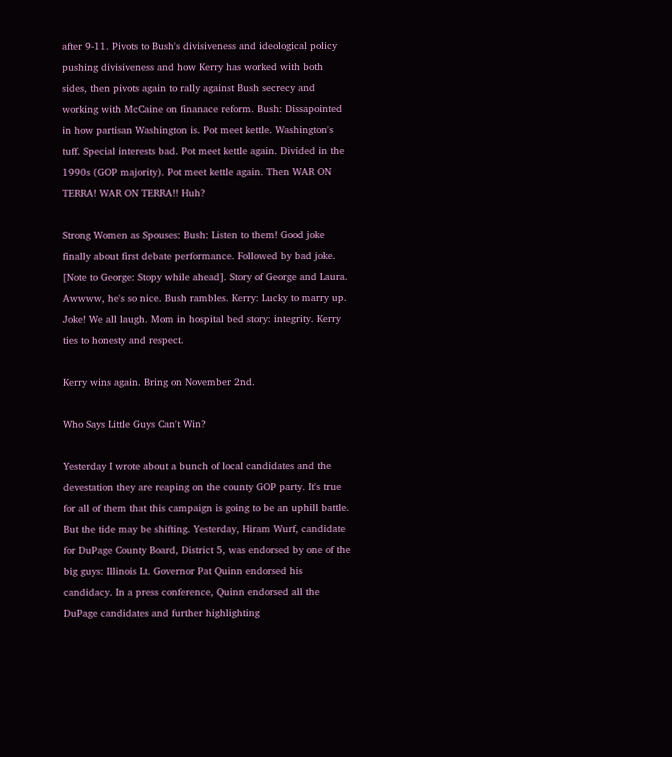after 9-11. Pivots to Bush's divisiveness and ideological policy pushing divisiveness and how Kerry has worked with both sides, then pivots again to rally against Bush secrecy and working with McCaine on finanace reform. Bush: Dissapointed in how partisan Washington is. Pot meet kettle. Washington's tuff. Special interests bad. Pot meet kettle again. Divided in the 1990s (GOP majority). Pot meet kettle again. Then WAR ON TERRA! WAR ON TERRA!! Huh?

Strong Women as Spouses: Bush: Listen to them! Good joke finally about first debate performance. Followed by bad joke. [Note to George: Stopy while ahead]. Story of George and Laura. Awwww, he's so nice. Bush rambles. Kerry: Lucky to marry up. Joke! We all laugh. Mom in hospital bed story: integrity. Kerry ties to honesty and respect.

Kerry wins again. Bring on November 2nd.

Who Says Little Guys Can't Win?

Yesterday I wrote about a bunch of local candidates and the devestation they are reaping on the county GOP party. It's true for all of them that this campaign is going to be an uphill battle. But the tide may be shifting. Yesterday, Hiram Wurf, candidate for DuPage County Board, District 5, was endorsed by one of the big guys: Illinois Lt. Governor Pat Quinn endorsed his candidacy. In a press conference, Quinn endorsed all the DuPage candidates and further highlighting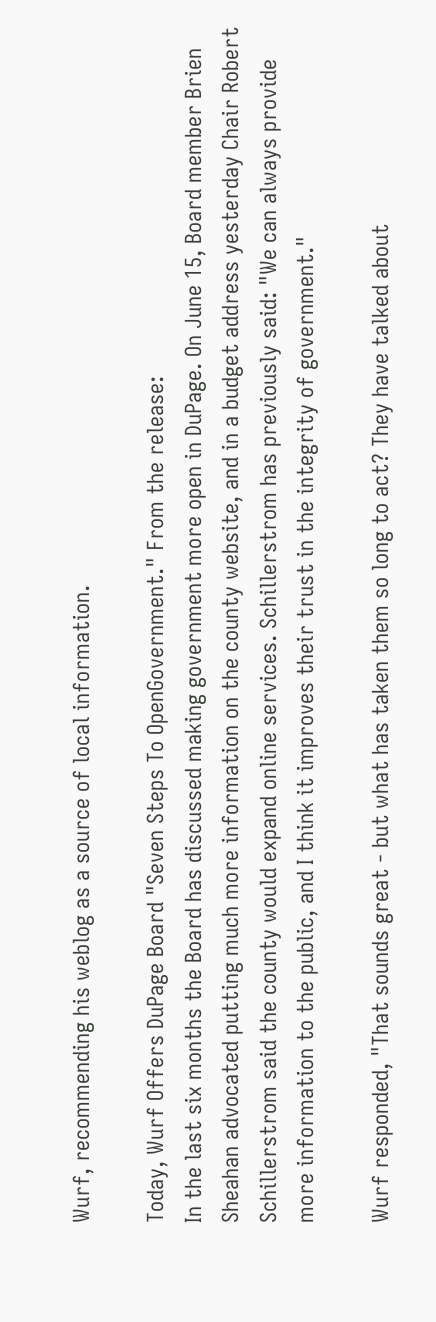Wurf, recommending his weblog as a source of local information.

Today, Wurf Offers DuPage Board "Seven Steps To OpenGovernment." From the release:
In the last six months the Board has discussed making government more open in DuPage. On June 15, Board member Brien Sheahan advocated putting much more information on the county website, and in a budget address yesterday Chair Robert Schillerstrom said the county would expand online services. Schillerstrom has previously said: "We can always provide more information to the public, and I think it improves their trust in the integrity of government."

Wurf responded, "That sounds great - but what has taken them so long to act? They have talked about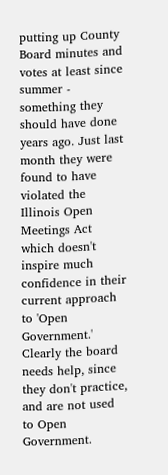putting up County Board minutes and votes at least since summer - something they should have done years ago. Just last month they were found to have violated the Illinois Open Meetings Act which doesn't inspire much confidence in their current approach to 'Open Government.' Clearly the board needs help, since they don't practice, and are not used to Open Government.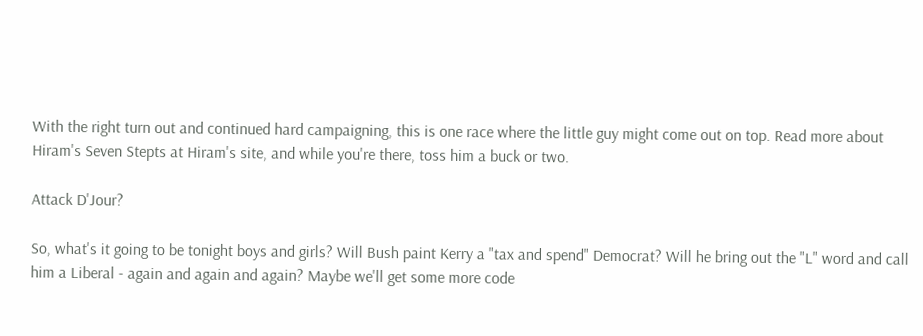With the right turn out and continued hard campaigning, this is one race where the little guy might come out on top. Read more about Hiram's Seven Stepts at Hiram's site, and while you're there, toss him a buck or two.

Attack D'Jour?

So, what's it going to be tonight boys and girls? Will Bush paint Kerry a "tax and spend" Democrat? Will he bring out the "L" word and call him a Liberal - again and again and again? Maybe we'll get some more code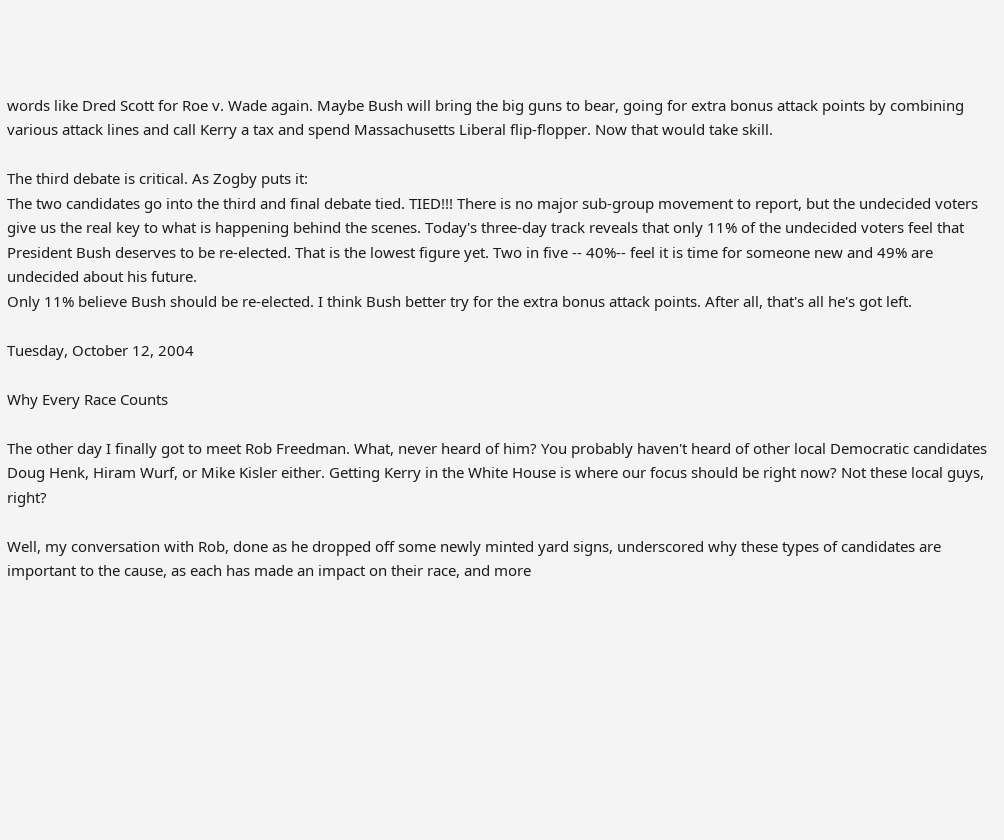words like Dred Scott for Roe v. Wade again. Maybe Bush will bring the big guns to bear, going for extra bonus attack points by combining various attack lines and call Kerry a tax and spend Massachusetts Liberal flip-flopper. Now that would take skill.

The third debate is critical. As Zogby puts it:
The two candidates go into the third and final debate tied. TIED!!! There is no major sub-group movement to report, but the undecided voters give us the real key to what is happening behind the scenes. Today's three-day track reveals that only 11% of the undecided voters feel that President Bush deserves to be re-elected. That is the lowest figure yet. Two in five -- 40%-- feel it is time for someone new and 49% are undecided about his future.
Only 11% believe Bush should be re-elected. I think Bush better try for the extra bonus attack points. After all, that's all he's got left.

Tuesday, October 12, 2004

Why Every Race Counts

The other day I finally got to meet Rob Freedman. What, never heard of him? You probably haven't heard of other local Democratic candidates Doug Henk, Hiram Wurf, or Mike Kisler either. Getting Kerry in the White House is where our focus should be right now? Not these local guys, right?

Well, my conversation with Rob, done as he dropped off some newly minted yard signs, underscored why these types of candidates are important to the cause, as each has made an impact on their race, and more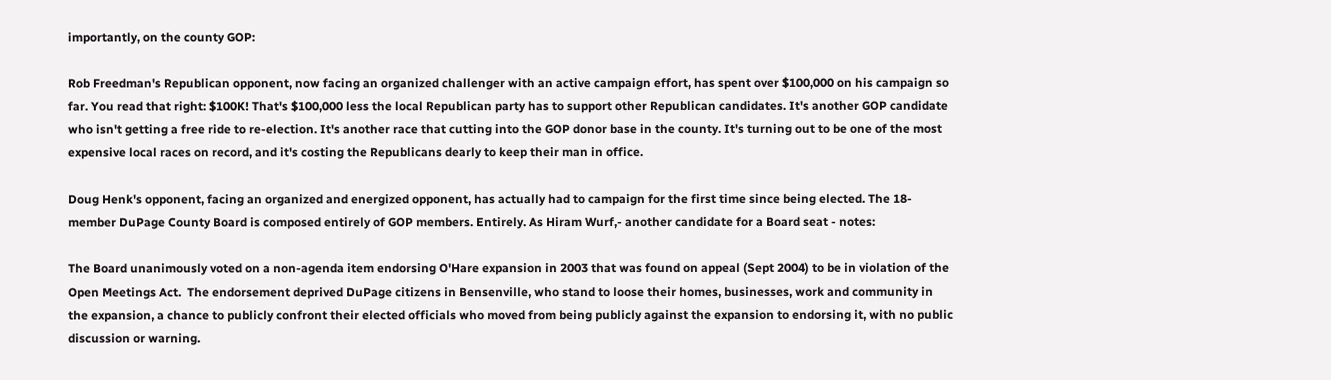importantly, on the county GOP:

Rob Freedman's Republican opponent, now facing an organized challenger with an active campaign effort, has spent over $100,000 on his campaign so far. You read that right: $100K! That's $100,000 less the local Republican party has to support other Republican candidates. It's another GOP candidate who isn't getting a free ride to re-election. It's another race that cutting into the GOP donor base in the county. It's turning out to be one of the most expensive local races on record, and it's costing the Republicans dearly to keep their man in office.

Doug Henk's opponent, facing an organized and energized opponent, has actually had to campaign for the first time since being elected. The 18-member DuPage County Board is composed entirely of GOP members. Entirely. As Hiram Wurf,- another candidate for a Board seat - notes:

The Board unanimously voted on a non-agenda item endorsing O'Hare expansion in 2003 that was found on appeal (Sept 2004) to be in violation of the Open Meetings Act.  The endorsement deprived DuPage citizens in Bensenville, who stand to loose their homes, businesses, work and community in the expansion, a chance to publicly confront their elected officials who moved from being publicly against the expansion to endorsing it, with no public discussion or warning.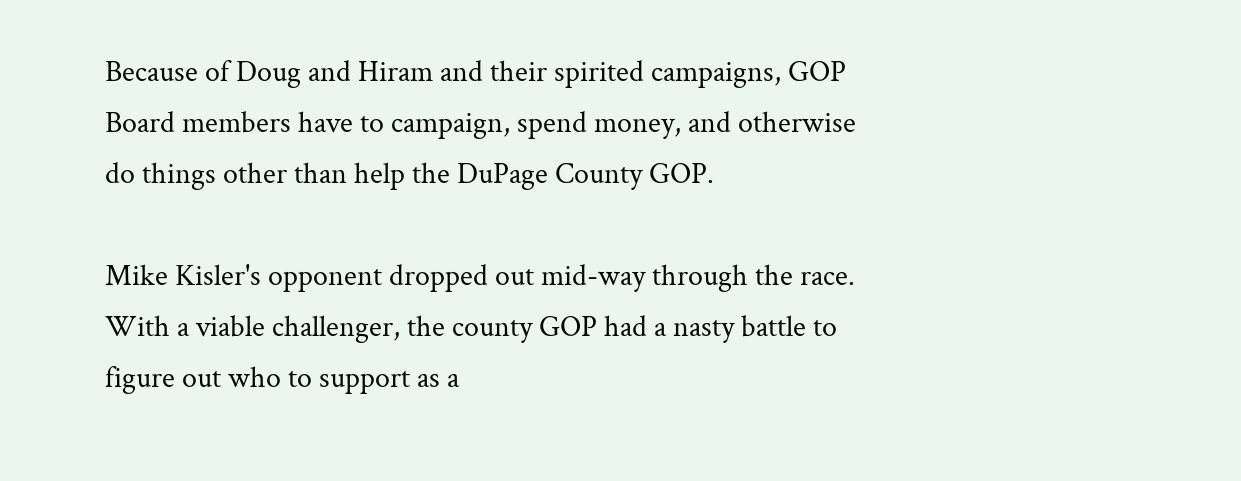Because of Doug and Hiram and their spirited campaigns, GOP Board members have to campaign, spend money, and otherwise do things other than help the DuPage County GOP.

Mike Kisler's opponent dropped out mid-way through the race. With a viable challenger, the county GOP had a nasty battle to figure out who to support as a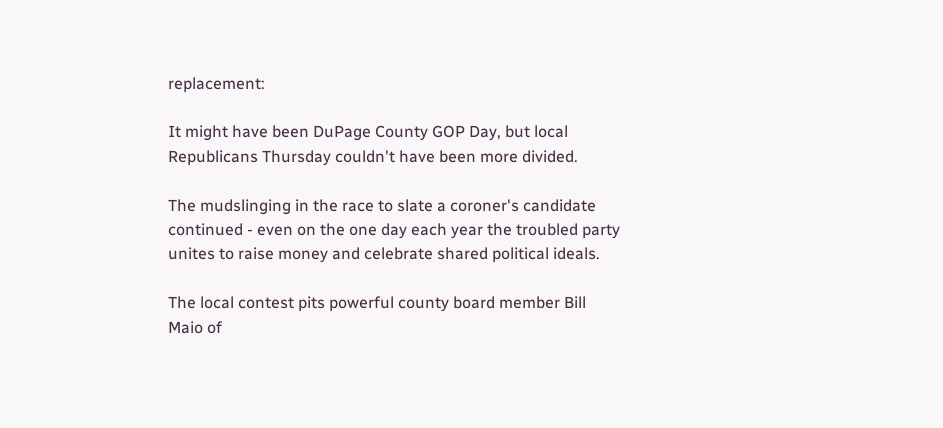replacement:

It might have been DuPage County GOP Day, but local Republicans Thursday couldn't have been more divided.

The mudslinging in the race to slate a coroner's candidate continued - even on the one day each year the troubled party unites to raise money and celebrate shared political ideals.

The local contest pits powerful county board member Bill Maio of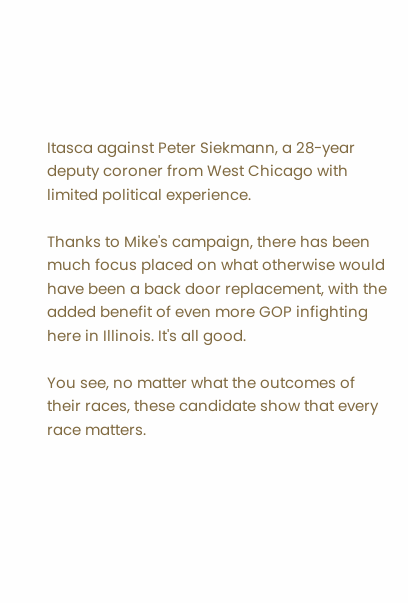Itasca against Peter Siekmann, a 28-year deputy coroner from West Chicago with limited political experience.

Thanks to Mike's campaign, there has been much focus placed on what otherwise would have been a back door replacement, with the added benefit of even more GOP infighting here in Illinois. It's all good.

You see, no matter what the outcomes of their races, these candidate show that every race matters.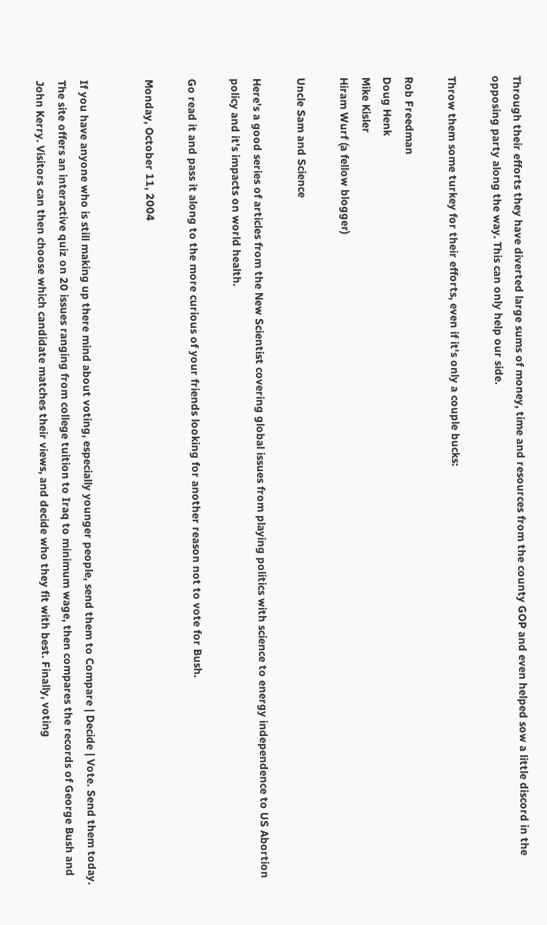Through their efforts they have diverted large sums of money, time and resources from the county GOP and even helped sow a little discord in the opposing party along the way. This can only help our side.

Throw them some turkey for their efforts, even if it's only a couple bucks:

Rob Freedman
Doug Henk
Mike Kisler
Hiram Wurf (a fellow blogger)

Uncle Sam and Science

Here's a good series of articles from the New Scientist covering global issues from playing politics with science to energy independence to US Abortion policy and it's impacts on world health.

Go read it and pass it along to the more curious of your friends looking for another reason not to vote for Bush.

Monday, October 11, 2004


If you have anyone who is still making up there mind about voting, especially younger people, send them to Compare | Decide | Vote. Send them today. The site offers an interactive quiz on 20 issues ranging from college tuition to Iraq to minimum wage, then compares the records of George Bush and John Kerry. Visitors can then choose which candidate matches their views, and decide who they fit with best. Finally, voting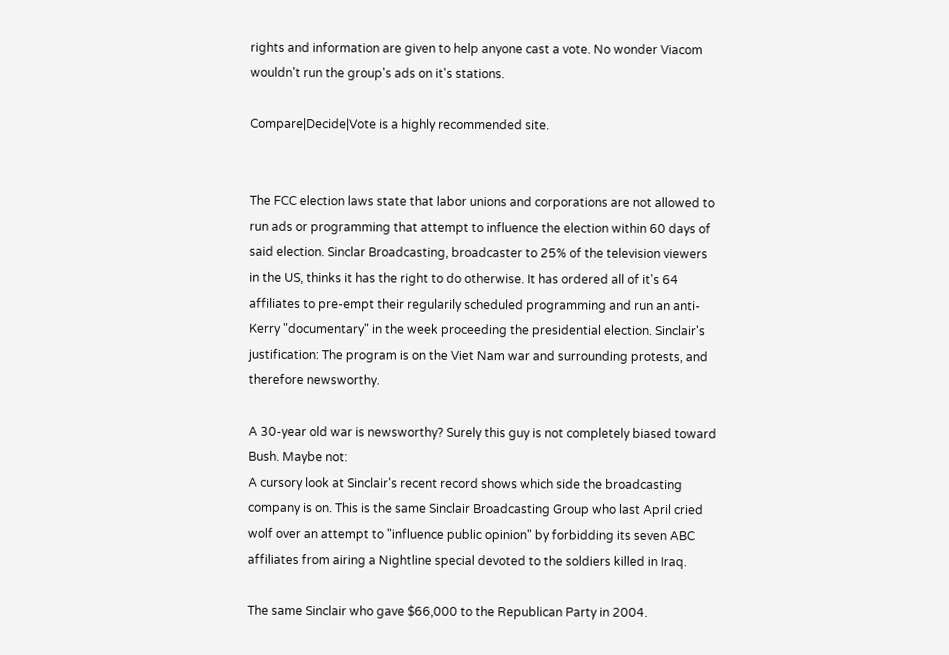rights and information are given to help anyone cast a vote. No wonder Viacom wouldn't run the group's ads on it's stations.

Compare|Decide|Vote is a highly recommended site.


The FCC election laws state that labor unions and corporations are not allowed to run ads or programming that attempt to influence the election within 60 days of said election. Sinclar Broadcasting, broadcaster to 25% of the television viewers in the US, thinks it has the right to do otherwise. It has ordered all of it's 64 affiliates to pre-empt their regularily scheduled programming and run an anti-Kerry "documentary" in the week proceeding the presidential election. Sinclair's justification: The program is on the Viet Nam war and surrounding protests, and therefore newsworthy.

A 30-year old war is newsworthy? Surely this guy is not completely biased toward Bush. Maybe not:
A cursory look at Sinclair's recent record shows which side the broadcasting company is on. This is the same Sinclair Broadcasting Group who last April cried wolf over an attempt to "influence public opinion" by forbidding its seven ABC affiliates from airing a Nightline special devoted to the soldiers killed in Iraq.

The same Sinclair who gave $66,000 to the Republican Party in 2004.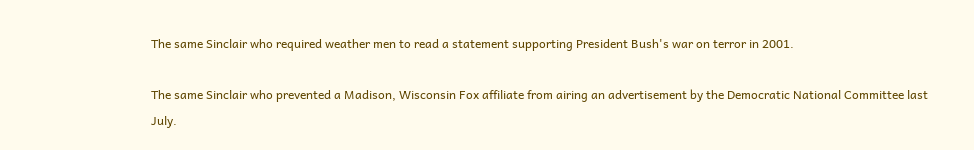The same Sinclair who required weather men to read a statement supporting President Bush's war on terror in 2001.

The same Sinclair who prevented a Madison, Wisconsin Fox affiliate from airing an advertisement by the Democratic National Committee last July.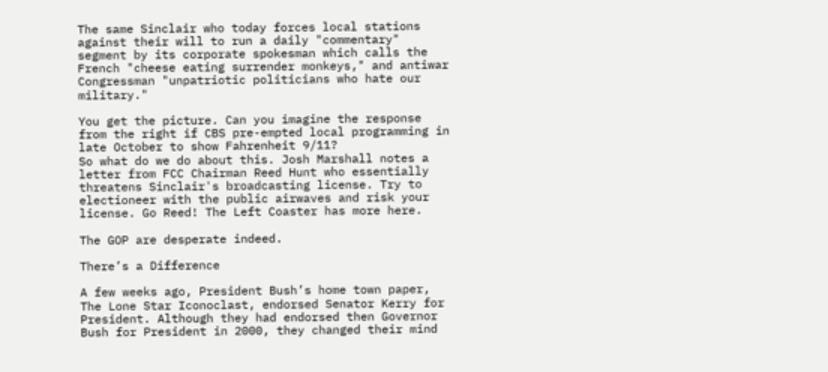The same Sinclair who today forces local stations against their will to run a daily "commentary" segment by its corporate spokesman which calls the French "cheese eating surrender monkeys," and antiwar Congressman "unpatriotic politicians who hate our military."

You get the picture. Can you imagine the response from the right if CBS pre-empted local programming in late October to show Fahrenheit 9/11?
So what do we do about this. Josh Marshall notes a letter from FCC Chairman Reed Hunt who essentially threatens Sinclair's broadcasting license. Try to electioneer with the public airwaves and risk your license. Go Reed! The Left Coaster has more here.

The GOP are desperate indeed.

There’s a Difference

A few weeks ago, President Bush’s home town paper, The Lone Star Iconoclast, endorsed Senator Kerry for President. Although they had endorsed then Governor Bush for President in 2000, they changed their mind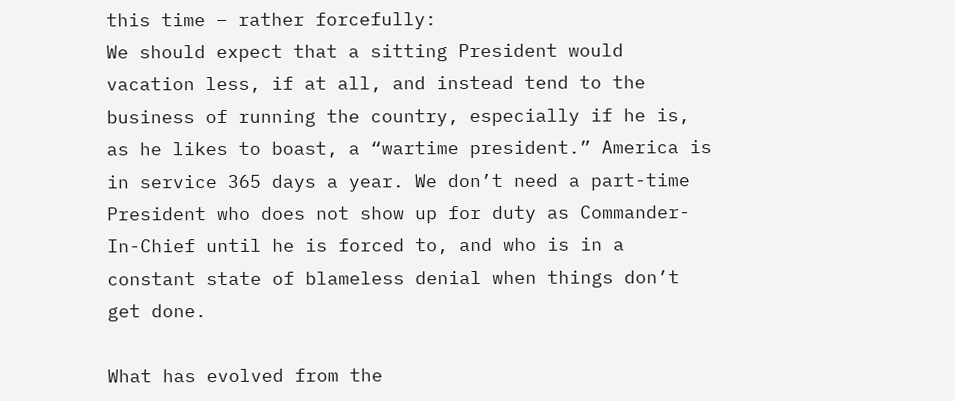this time – rather forcefully:
We should expect that a sitting President would vacation less, if at all, and instead tend to the business of running the country, especially if he is, as he likes to boast, a “wartime president.” America is in service 365 days a year. We don’t need a part-time President who does not show up for duty as Commander-In-Chief until he is forced to, and who is in a constant state of blameless denial when things don’t get done.

What has evolved from the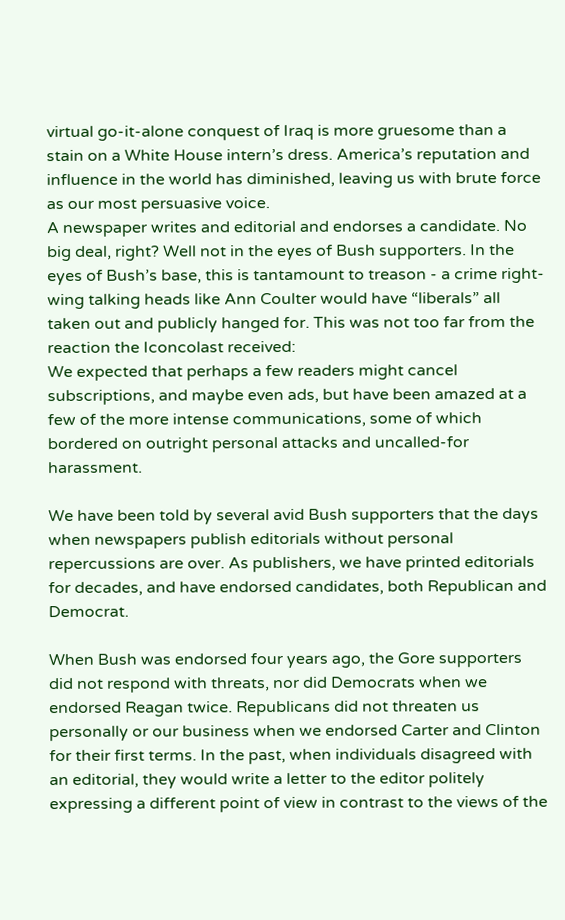virtual go-it-alone conquest of Iraq is more gruesome than a stain on a White House intern’s dress. America’s reputation and influence in the world has diminished, leaving us with brute force as our most persuasive voice.
A newspaper writes and editorial and endorses a candidate. No big deal, right? Well not in the eyes of Bush supporters. In the eyes of Bush’s base, this is tantamount to treason - a crime right-wing talking heads like Ann Coulter would have “liberals” all taken out and publicly hanged for. This was not too far from the reaction the Iconcolast received:
We expected that perhaps a few readers might cancel subscriptions, and maybe even ads, but have been amazed at a few of the more intense communications, some of which bordered on outright personal attacks and uncalled-for harassment.

We have been told by several avid Bush supporters that the days when newspapers publish editorials without personal repercussions are over. As publishers, we have printed editorials for decades, and have endorsed candidates, both Republican and Democrat.

When Bush was endorsed four years ago, the Gore supporters did not respond with threats, nor did Democrats when we endorsed Reagan twice. Republicans did not threaten us personally or our business when we endorsed Carter and Clinton for their first terms. In the past, when individuals disagreed with an editorial, they would write a letter to the editor politely expressing a different point of view in contrast to the views of the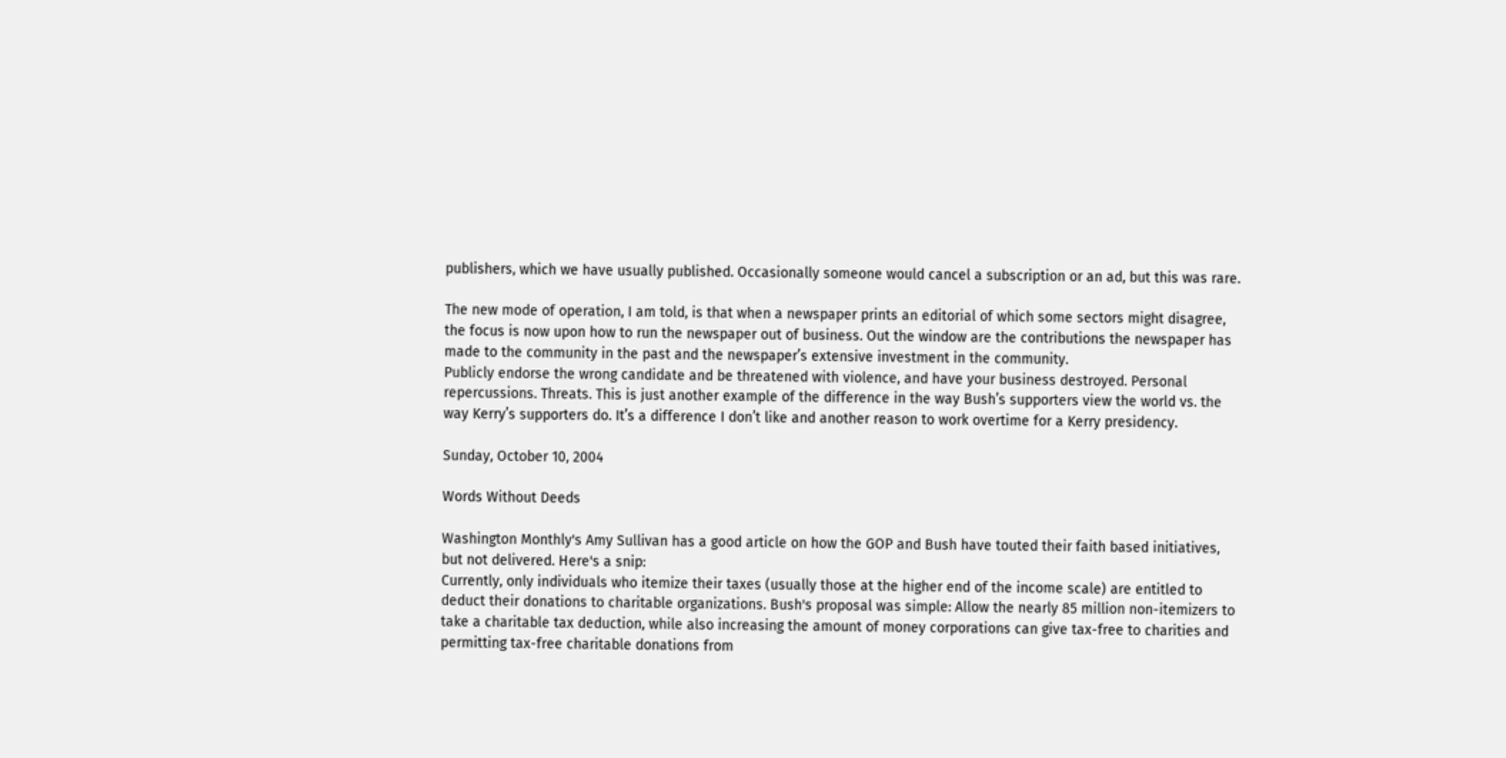publishers, which we have usually published. Occasionally someone would cancel a subscription or an ad, but this was rare.

The new mode of operation, I am told, is that when a newspaper prints an editorial of which some sectors might disagree, the focus is now upon how to run the newspaper out of business. Out the window are the contributions the newspaper has made to the community in the past and the newspaper’s extensive investment in the community.
Publicly endorse the wrong candidate and be threatened with violence, and have your business destroyed. Personal repercussions. Threats. This is just another example of the difference in the way Bush’s supporters view the world vs. the way Kerry’s supporters do. It’s a difference I don’t like and another reason to work overtime for a Kerry presidency.

Sunday, October 10, 2004

Words Without Deeds

Washington Monthly's Amy Sullivan has a good article on how the GOP and Bush have touted their faith based initiatives, but not delivered. Here's a snip:
Currently, only individuals who itemize their taxes (usually those at the higher end of the income scale) are entitled to deduct their donations to charitable organizations. Bush's proposal was simple: Allow the nearly 85 million non-itemizers to take a charitable tax deduction, while also increasing the amount of money corporations can give tax-free to charities and permitting tax-free charitable donations from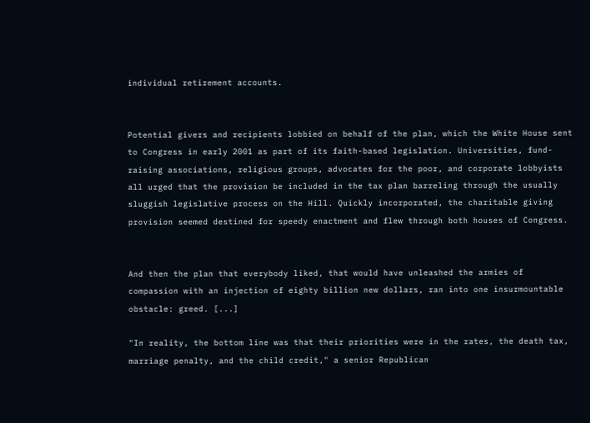individual retirement accounts.


Potential givers and recipients lobbied on behalf of the plan, which the White House sent to Congress in early 2001 as part of its faith-based legislation. Universities, fund-raising associations, religious groups, advocates for the poor, and corporate lobbyists all urged that the provision be included in the tax plan barreling through the usually sluggish legislative process on the Hill. Quickly incorporated, the charitable giving provision seemed destined for speedy enactment and flew through both houses of Congress.


And then the plan that everybody liked, that would have unleashed the armies of compassion with an injection of eighty billion new dollars, ran into one insurmountable obstacle: greed. [...]

"In reality, the bottom line was that their priorities were in the rates, the death tax, marriage penalty, and the child credit," a senior Republican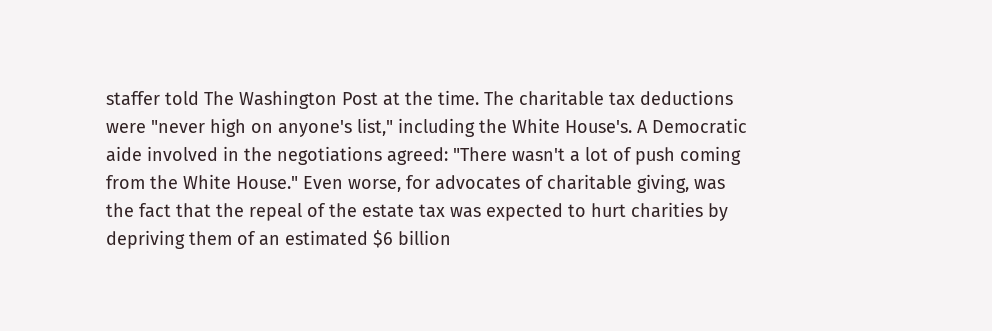staffer told The Washington Post at the time. The charitable tax deductions were "never high on anyone's list," including the White House's. A Democratic aide involved in the negotiations agreed: "There wasn't a lot of push coming from the White House." Even worse, for advocates of charitable giving, was the fact that the repeal of the estate tax was expected to hurt charities by depriving them of an estimated $6 billion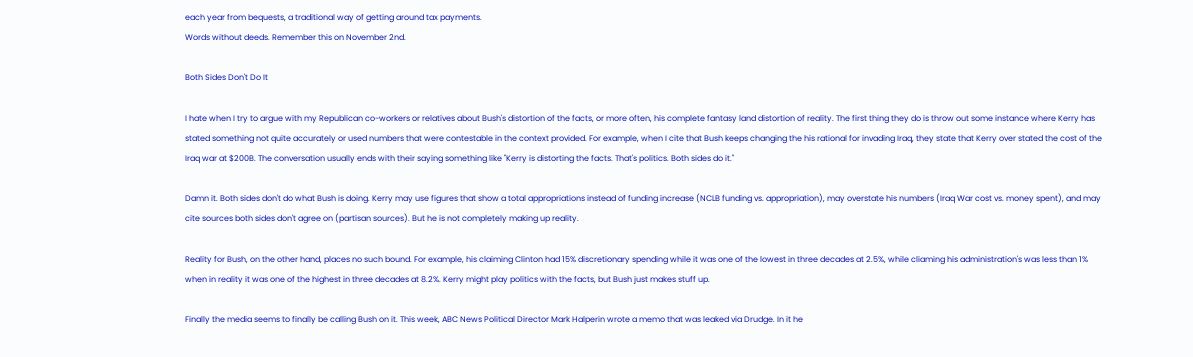each year from bequests, a traditional way of getting around tax payments.
Words without deeds. Remember this on November 2nd.

Both Sides Don't Do It

I hate when I try to argue with my Republican co-workers or relatives about Bush's distortion of the facts, or more often, his complete fantasy land distortion of reality. The first thing they do is throw out some instance where Kerry has stated something not quite accurately or used numbers that were contestable in the context provided. For example, when I cite that Bush keeps changing the his rational for invading Iraq, they state that Kerry over stated the cost of the Iraq war at $200B. The conversation usually ends with their saying something like "Kerry is distorting the facts. That's politics. Both sides do it."

Damn it. Both sides don't do what Bush is doing. Kerry may use figures that show a total appropriations instead of funding increase (NCLB funding vs. appropriation), may overstate his numbers (Iraq War cost vs. money spent), and may cite sources both sides don't agree on (partisan sources). But he is not completely making up reality.

Reality for Bush, on the other hand, places no such bound. For example, his claiming Clinton had 15% discretionary spending while it was one of the lowest in three decades at 2.5%, while cliaming his administration's was less than 1% when in reality it was one of the highest in three decades at 8.2%. Kerry might play politics with the facts, but Bush just makes stuff up.

Finally the media seems to finally be calling Bush on it. This week, ABC News Political Director Mark Halperin wrote a memo that was leaked via Drudge. In it he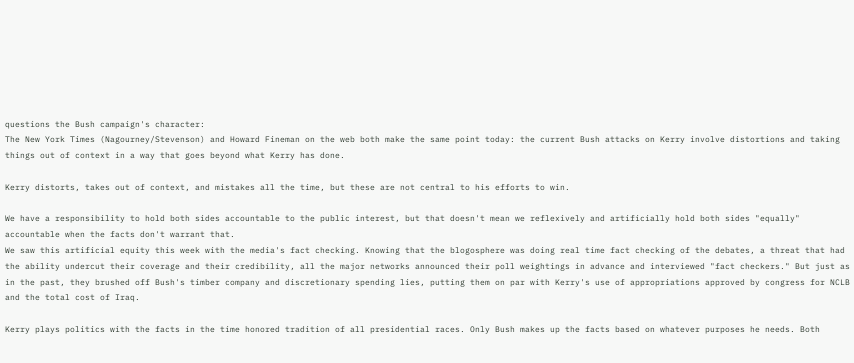questions the Bush campaign's character:
The New York Times (Nagourney/Stevenson) and Howard Fineman on the web both make the same point today: the current Bush attacks on Kerry involve distortions and taking things out of context in a way that goes beyond what Kerry has done.

Kerry distorts, takes out of context, and mistakes all the time, but these are not central to his efforts to win.

We have a responsibility to hold both sides accountable to the public interest, but that doesn't mean we reflexively and artificially hold both sides "equally" accountable when the facts don't warrant that.
We saw this artificial equity this week with the media's fact checking. Knowing that the blogosphere was doing real time fact checking of the debates, a threat that had the ability undercut their coverage and their credibility, all the major networks announced their poll weightings in advance and interviewed "fact checkers." But just as in the past, they brushed off Bush's timber company and discretionary spending lies, putting them on par with Kerry's use of appropriations approved by congress for NCLB and the total cost of Iraq.

Kerry plays politics with the facts in the time honored tradition of all presidential races. Only Bush makes up the facts based on whatever purposes he needs. Both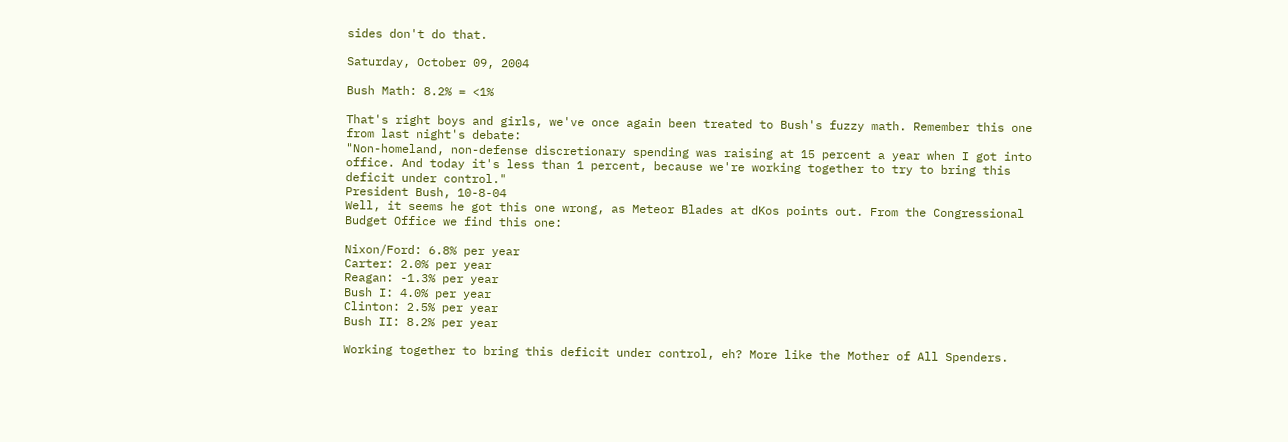sides don't do that.

Saturday, October 09, 2004

Bush Math: 8.2% = <1%

That's right boys and girls, we've once again been treated to Bush's fuzzy math. Remember this one from last night's debate:
"Non-homeland, non-defense discretionary spending was raising at 15 percent a year when I got into office. And today it's less than 1 percent, because we're working together to try to bring this deficit under control."
President Bush, 10-8-04
Well, it seems he got this one wrong, as Meteor Blades at dKos points out. From the Congressional Budget Office we find this one:

Nixon/Ford: 6.8% per year
Carter: 2.0% per year
Reagan: -1.3% per year
Bush I: 4.0% per year
Clinton: 2.5% per year
Bush II: 8.2% per year

Working together to bring this deficit under control, eh? More like the Mother of All Spenders.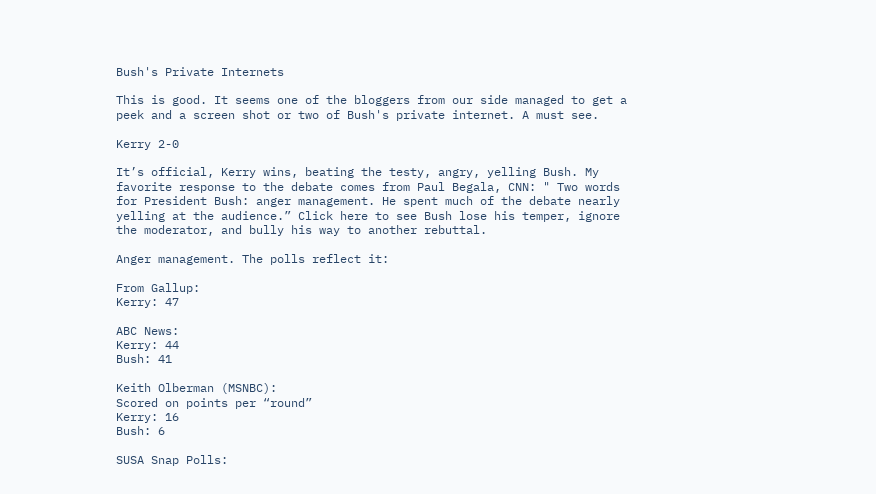Bush's Private Internets

This is good. It seems one of the bloggers from our side managed to get a peek and a screen shot or two of Bush's private internet. A must see.

Kerry 2-0

It’s official, Kerry wins, beating the testy, angry, yelling Bush. My favorite response to the debate comes from Paul Begala, CNN: " Two words for President Bush: anger management. He spent much of the debate nearly yelling at the audience.” Click here to see Bush lose his temper, ignore the moderator, and bully his way to another rebuttal.

Anger management. The polls reflect it:

From Gallup:
Kerry: 47

ABC News:
Kerry: 44
Bush: 41

Keith Olberman (MSNBC):
Scored on points per “round”
Kerry: 16
Bush: 6

SUSA Snap Polls: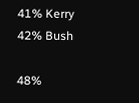41% Kerry
42% Bush

48%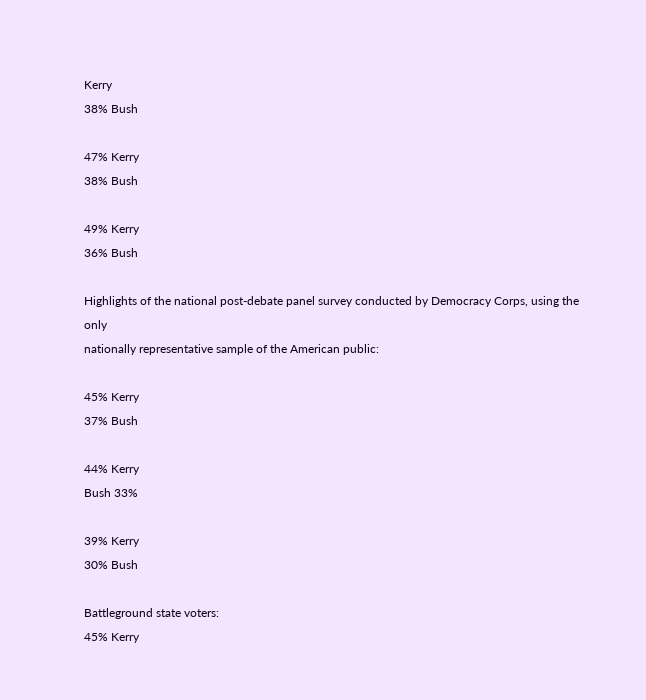Kerry
38% Bush

47% Kerry
38% Bush

49% Kerry
36% Bush

Highlights of the national post-debate panel survey conducted by Democracy Corps, using the only
nationally representative sample of the American public:

45% Kerry
37% Bush

44% Kerry
Bush 33%

39% Kerry
30% Bush

Battleground state voters:
45% Kerry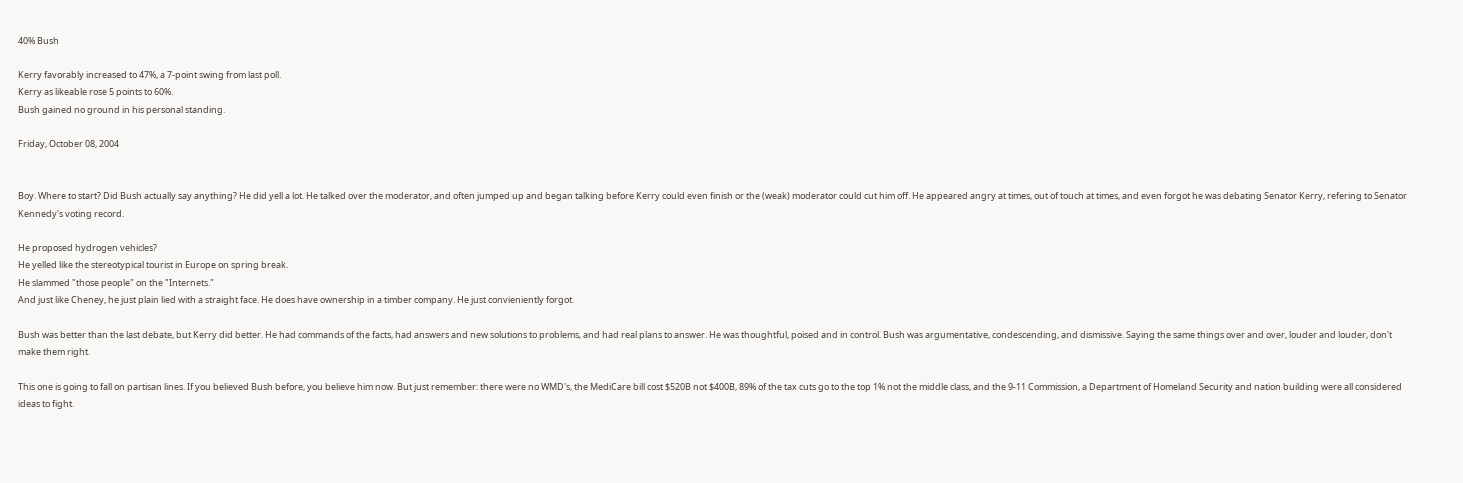40% Bush

Kerry favorably increased to 47%, a 7-point swing from last poll.
Kerry as likeable rose 5 points to 60%.
Bush gained no ground in his personal standing.

Friday, October 08, 2004


Boy. Where to start? Did Bush actually say anything? He did yell a lot. He talked over the moderator, and often jumped up and began talking before Kerry could even finish or the (weak) moderator could cut him off. He appeared angry at times, out of touch at times, and even forgot he was debating Senator Kerry, refering to Senator Kennedy's voting record.

He proposed hydrogen vehicles?
He yelled like the stereotypical tourist in Europe on spring break.
He slammed "those people" on the "Internets."
And just like Cheney, he just plain lied with a straight face. He does have ownership in a timber company. He just convieniently forgot.

Bush was better than the last debate, but Kerry did better. He had commands of the facts, had answers and new solutions to problems, and had real plans to answer. He was thoughtful, poised and in control. Bush was argumentative, condescending, and dismissive. Saying the same things over and over, louder and louder, don't make them right.

This one is going to fall on partisan lines. If you believed Bush before, you believe him now. But just remember: there were no WMD's, the MediCare bill cost $520B not $400B, 89% of the tax cuts go to the top 1% not the middle class, and the 9-11 Commission, a Department of Homeland Security and nation building were all considered ideas to fight.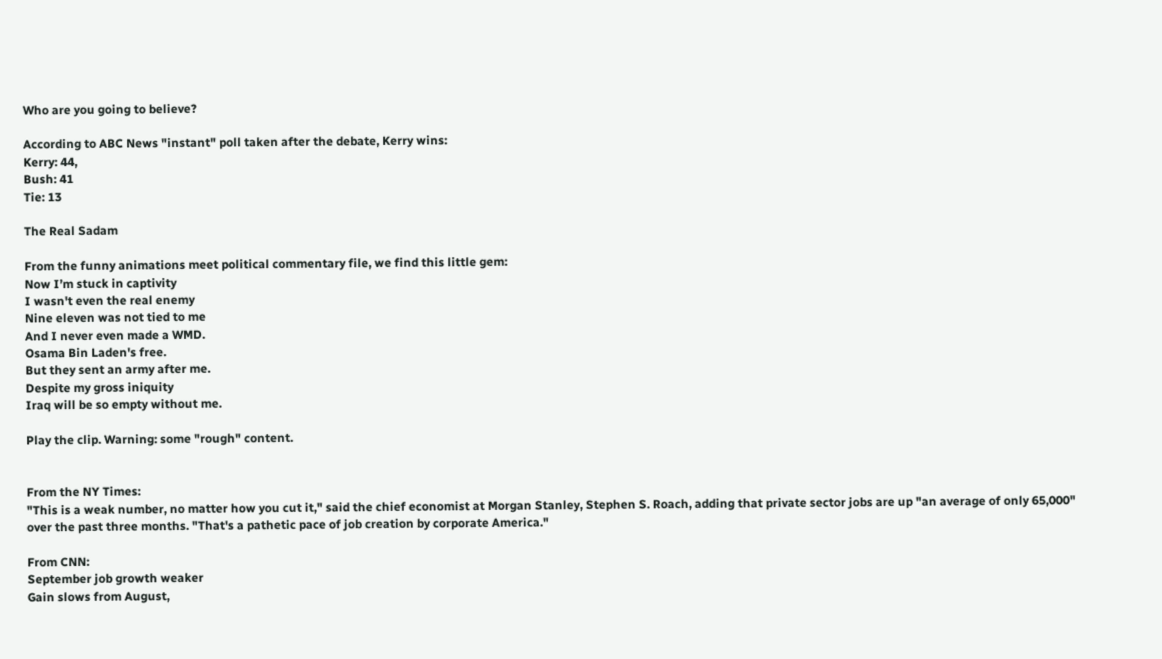Who are you going to believe?

According to ABC News "instant" poll taken after the debate, Kerry wins:
Kerry: 44,
Bush: 41
Tie: 13

The Real Sadam

From the funny animations meet political commentary file, we find this little gem:
Now I’m stuck in captivity
I wasn't even the real enemy
Nine eleven was not tied to me
And I never even made a WMD.
Osama Bin Laden's free.
But they sent an army after me.
Despite my gross iniquity
Iraq will be so empty without me.

Play the clip. Warning: some "rough" content.


From the NY Times:
"This is a weak number, no matter how you cut it," said the chief economist at Morgan Stanley, Stephen S. Roach, adding that private sector jobs are up "an average of only 65,000" over the past three months. "That's a pathetic pace of job creation by corporate America."

From CNN:
September job growth weaker
Gain slows from August,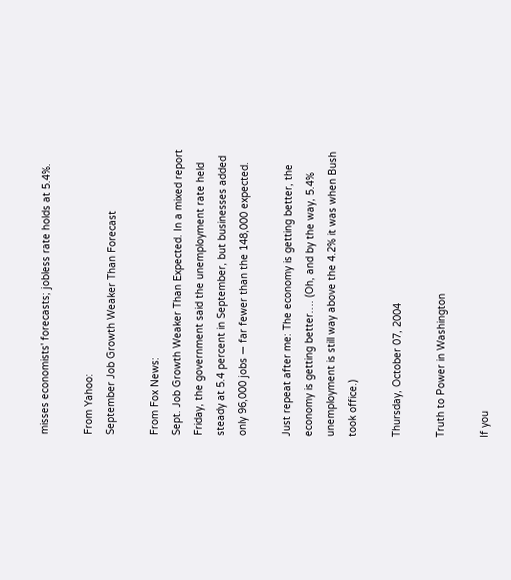misses economists' forecasts; jobless rate holds at 5.4%.

From Yahoo:
September Job Growth Weaker Than Forecast

From Fox News:
Sept. Job Growth Weaker Than Expected. In a mixed report Friday, the government said the unemployment rate held steady at 5.4 percent in September, but businesses added only 96,000 jobs — far fewer than the 148,000 expected.

Just repeat after me: The economy is getting better, the economy is getting better…. (Oh, and by the way, 5.4% unemployment is still way above the 4.2% it was when Bush took office.)

Thursday, October 07, 2004

Truth to Power in Washington

If you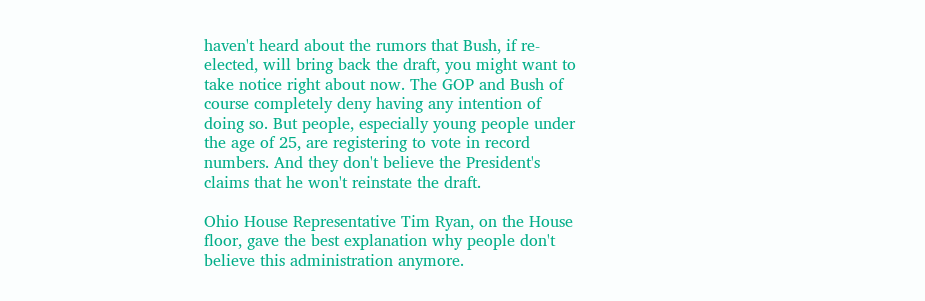haven't heard about the rumors that Bush, if re-elected, will bring back the draft, you might want to take notice right about now. The GOP and Bush of course completely deny having any intention of doing so. But people, especially young people under the age of 25, are registering to vote in record numbers. And they don't believe the President's claims that he won't reinstate the draft.

Ohio House Representative Tim Ryan, on the House floor, gave the best explanation why people don't believe this administration anymore.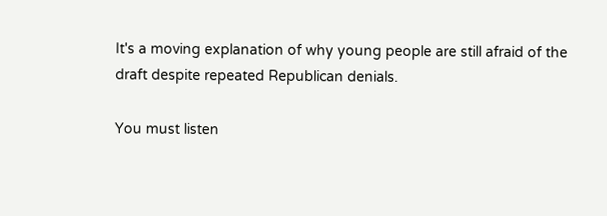It's a moving explanation of why young people are still afraid of the draft despite repeated Republican denials.

You must listen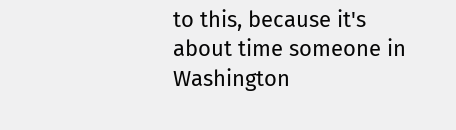to this, because it's about time someone in Washington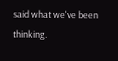said what we've been thinking.